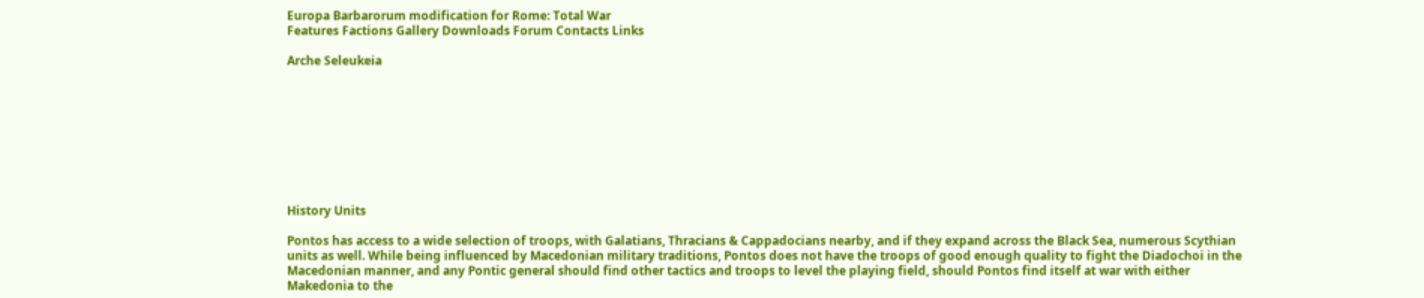Europa Barbarorum modification for Rome: Total War
Features Factions Gallery Downloads Forum Contacts Links

Arche Seleukeia









History Units

Pontos has access to a wide selection of troops, with Galatians, Thracians & Cappadocians nearby, and if they expand across the Black Sea, numerous Scythian units as well. While being influenced by Macedonian military traditions, Pontos does not have the troops of good enough quality to fight the Diadochoi in the Macedonian manner, and any Pontic general should find other tactics and troops to level the playing field, should Pontos find itself at war with either Makedonia to the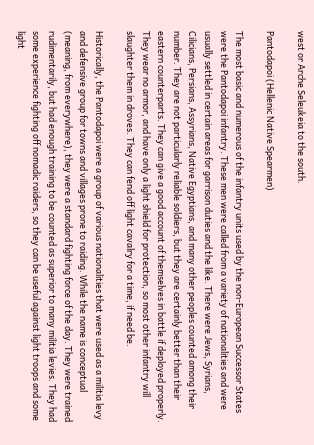west or Arche Seleukeia to the south.

Pantodapoi (Hellenic Native Spearmen)

The most basic and numerous of the infantry units used by the non-European Successor States were the Pantodapoi infantry. These men were called from a variety of nationalities and were usually settled in certain areas for garrison duties and the like. There were Jews, Syrians, Cilicians, Persians, Assyrians, Native Egyptians, and many other peoples counted among their number. They are not particularly reliable soldiers, but they are certainly better than their eastern counterparts. They can give a good account of themselves in battle if deployed properly. They wear no armor, and have only a light shield for protection, so most other infantry will slaughter them in droves. They can fend off light cavalry for a time, if need be.

Historically, the Pantodapoi were a group of various nationalities that were used as a militia levy and defensive group for towns and villages prone to raiding. While the name is conceptual (meaning, from everywhere), they were a standard fighting force of the day. They were trained rudimentarily, but had enough training to be counted as superior to many militia levies. They had some experience fighting off nomadic raiders, so they can be useful against light troops and some light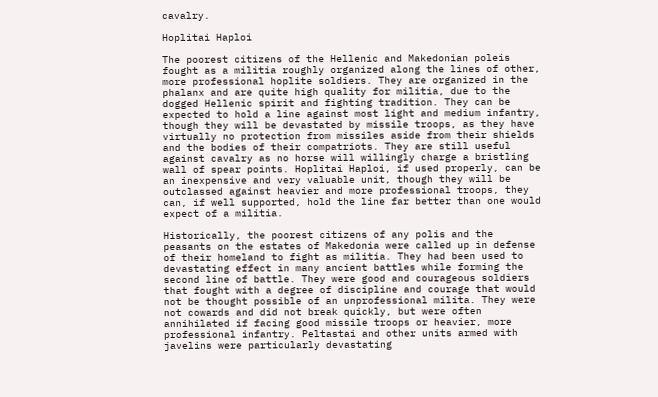cavalry.

Hoplitai Haploi

The poorest citizens of the Hellenic and Makedonian poleis fought as a militia roughly organized along the lines of other, more professional hoplite soldiers. They are organized in the phalanx and are quite high quality for militia, due to the dogged Hellenic spirit and fighting tradition. They can be expected to hold a line against most light and medium infantry, though they will be devastated by missile troops, as they have virtually no protection from missiles aside from their shields and the bodies of their compatriots. They are still useful against cavalry as no horse will willingly charge a bristling wall of spear points. Hoplitai Haploi, if used properly, can be an inexpensive and very valuable unit, though they will be outclassed against heavier and more professional troops, they can, if well supported, hold the line far better than one would expect of a militia.

Historically, the poorest citizens of any polis and the peasants on the estates of Makedonia were called up in defense of their homeland to fight as militia. They had been used to devastating effect in many ancient battles while forming the second line of battle. They were good and courageous soldiers that fought with a degree of discipline and courage that would not be thought possible of an unprofessional milita. They were not cowards and did not break quickly, but were often annihilated if facing good missile troops or heavier, more professional infantry. Peltastai and other units armed with javelins were particularly devastating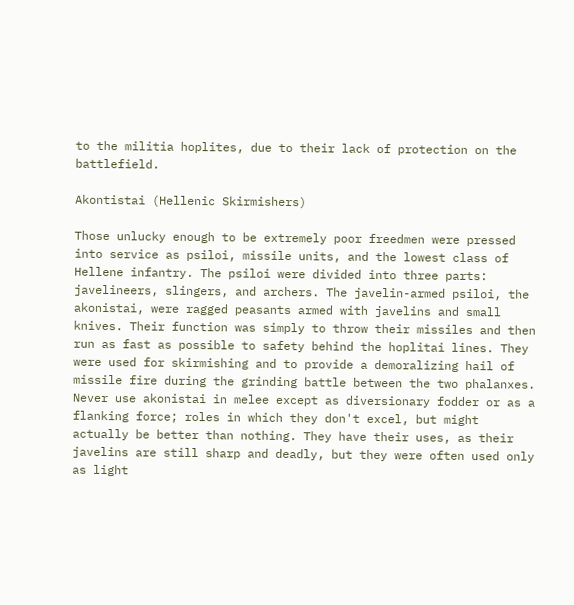to the militia hoplites, due to their lack of protection on the battlefield.

Akontistai (Hellenic Skirmishers)

Those unlucky enough to be extremely poor freedmen were pressed into service as psiloi, missile units, and the lowest class of Hellene infantry. The psiloi were divided into three parts: javelineers, slingers, and archers. The javelin-armed psiloi, the akonistai, were ragged peasants armed with javelins and small knives. Their function was simply to throw their missiles and then run as fast as possible to safety behind the hoplitai lines. They were used for skirmishing and to provide a demoralizing hail of missile fire during the grinding battle between the two phalanxes. Never use akonistai in melee except as diversionary fodder or as a flanking force; roles in which they don't excel, but might actually be better than nothing. They have their uses, as their javelins are still sharp and deadly, but they were often used only as light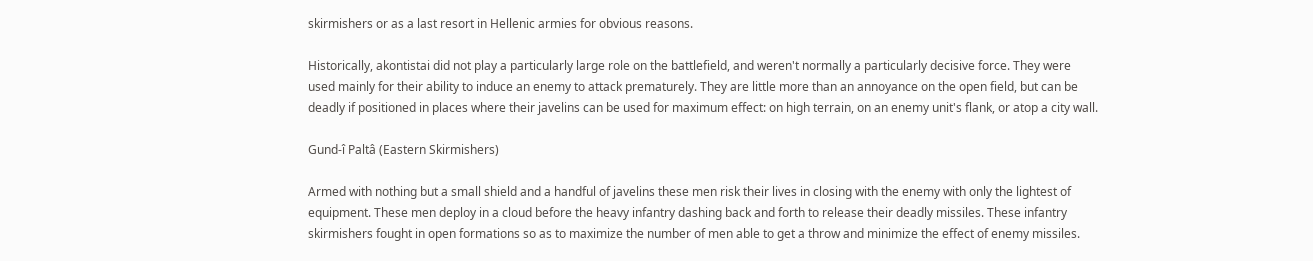skirmishers or as a last resort in Hellenic armies for obvious reasons.

Historically, akontistai did not play a particularly large role on the battlefield, and weren't normally a particularly decisive force. They were used mainly for their ability to induce an enemy to attack prematurely. They are little more than an annoyance on the open field, but can be deadly if positioned in places where their javelins can be used for maximum effect: on high terrain, on an enemy unit's flank, or atop a city wall.

Gund-î Paltâ (Eastern Skirmishers)

Armed with nothing but a small shield and a handful of javelins these men risk their lives in closing with the enemy with only the lightest of equipment. These men deploy in a cloud before the heavy infantry dashing back and forth to release their deadly missiles. These infantry skirmishers fought in open formations so as to maximize the number of men able to get a throw and minimize the effect of enemy missiles.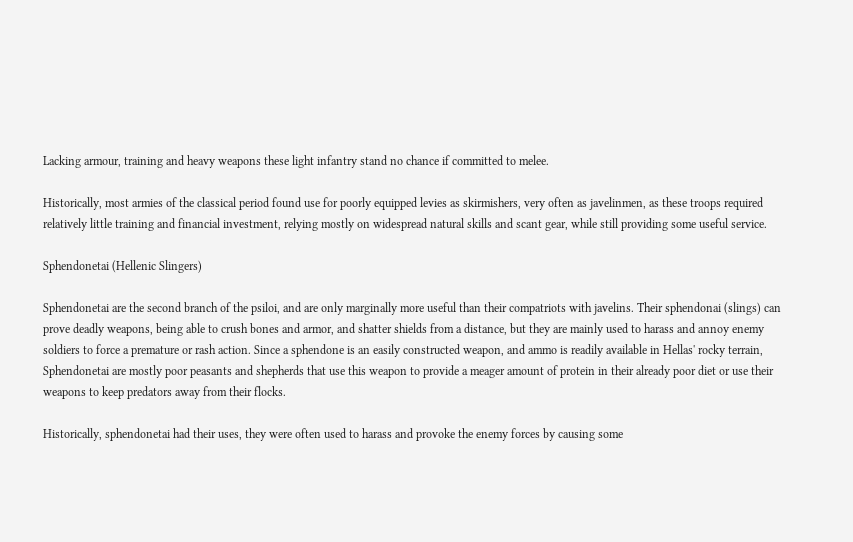Lacking armour, training and heavy weapons these light infantry stand no chance if committed to melee.

Historically, most armies of the classical period found use for poorly equipped levies as skirmishers, very often as javelinmen, as these troops required relatively little training and financial investment, relying mostly on widespread natural skills and scant gear, while still providing some useful service.

Sphendonetai (Hellenic Slingers)

Sphendonetai are the second branch of the psiloi, and are only marginally more useful than their compatriots with javelins. Their sphendonai (slings) can prove deadly weapons, being able to crush bones and armor, and shatter shields from a distance, but they are mainly used to harass and annoy enemy soldiers to force a premature or rash action. Since a sphendone is an easily constructed weapon, and ammo is readily available in Hellas' rocky terrain, Sphendonetai are mostly poor peasants and shepherds that use this weapon to provide a meager amount of protein in their already poor diet or use their weapons to keep predators away from their flocks.

Historically, sphendonetai had their uses, they were often used to harass and provoke the enemy forces by causing some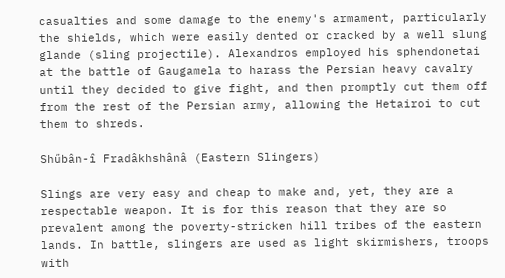casualties and some damage to the enemy's armament, particularly the shields, which were easily dented or cracked by a well slung glande (sling projectile). Alexandros employed his sphendonetai at the battle of Gaugamela to harass the Persian heavy cavalry until they decided to give fight, and then promptly cut them off from the rest of the Persian army, allowing the Hetairoi to cut them to shreds.

Shűbân-î Fradâkhshânâ (Eastern Slingers)

Slings are very easy and cheap to make and, yet, they are a respectable weapon. It is for this reason that they are so prevalent among the poverty-stricken hill tribes of the eastern lands. In battle, slingers are used as light skirmishers, troops with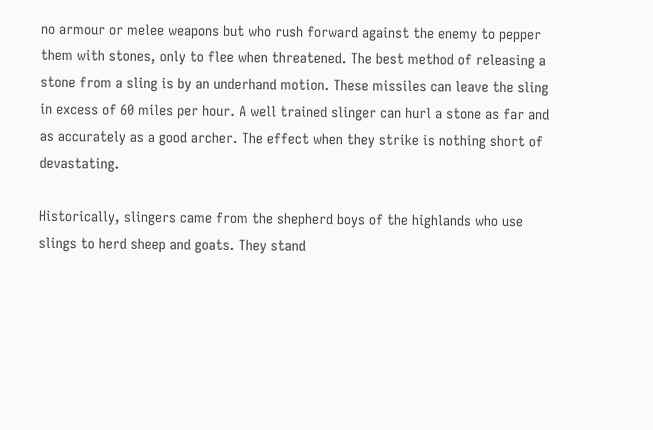no armour or melee weapons but who rush forward against the enemy to pepper them with stones, only to flee when threatened. The best method of releasing a stone from a sling is by an underhand motion. These missiles can leave the sling in excess of 60 miles per hour. A well trained slinger can hurl a stone as far and as accurately as a good archer. The effect when they strike is nothing short of devastating.

Historically, slingers came from the shepherd boys of the highlands who use slings to herd sheep and goats. They stand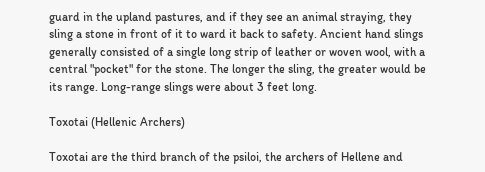guard in the upland pastures, and if they see an animal straying, they sling a stone in front of it to ward it back to safety. Ancient hand slings generally consisted of a single long strip of leather or woven wool, with a central "pocket" for the stone. The longer the sling, the greater would be its range. Long-range slings were about 3 feet long.

Toxotai (Hellenic Archers)

Toxotai are the third branch of the psiloi, the archers of Hellene and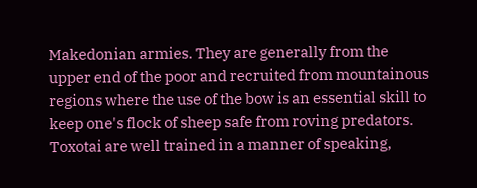Makedonian armies. They are generally from the upper end of the poor and recruited from mountainous regions where the use of the bow is an essential skill to keep one's flock of sheep safe from roving predators. Toxotai are well trained in a manner of speaking,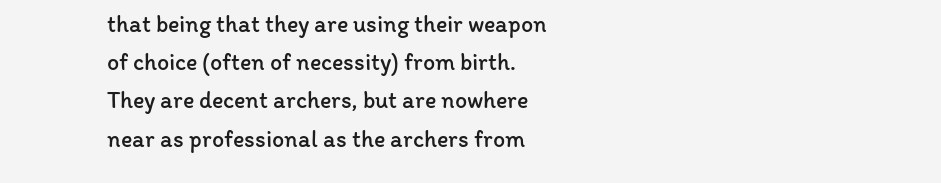that being that they are using their weapon of choice (often of necessity) from birth. They are decent archers, but are nowhere near as professional as the archers from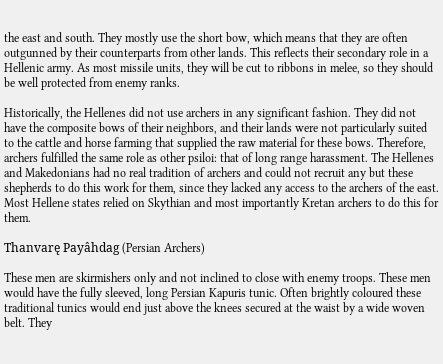the east and south. They mostly use the short bow, which means that they are often outgunned by their counterparts from other lands. This reflects their secondary role in a Hellenic army. As most missile units, they will be cut to ribbons in melee, so they should be well protected from enemy ranks.

Historically, the Hellenes did not use archers in any significant fashion. They did not have the composite bows of their neighbors, and their lands were not particularly suited to the cattle and horse farming that supplied the raw material for these bows. Therefore, archers fulfilled the same role as other psiloi: that of long range harassment. The Hellenes and Makedonians had no real tradition of archers and could not recruit any but these shepherds to do this work for them, since they lacked any access to the archers of the east. Most Hellene states relied on Skythian and most importantly Kretan archers to do this for them.

Thanvarę Payâhdag (Persian Archers)

These men are skirmishers only and not inclined to close with enemy troops. These men would have the fully sleeved, long Persian Kapuris tunic. Often brightly coloured these traditional tunics would end just above the knees secured at the waist by a wide woven belt. They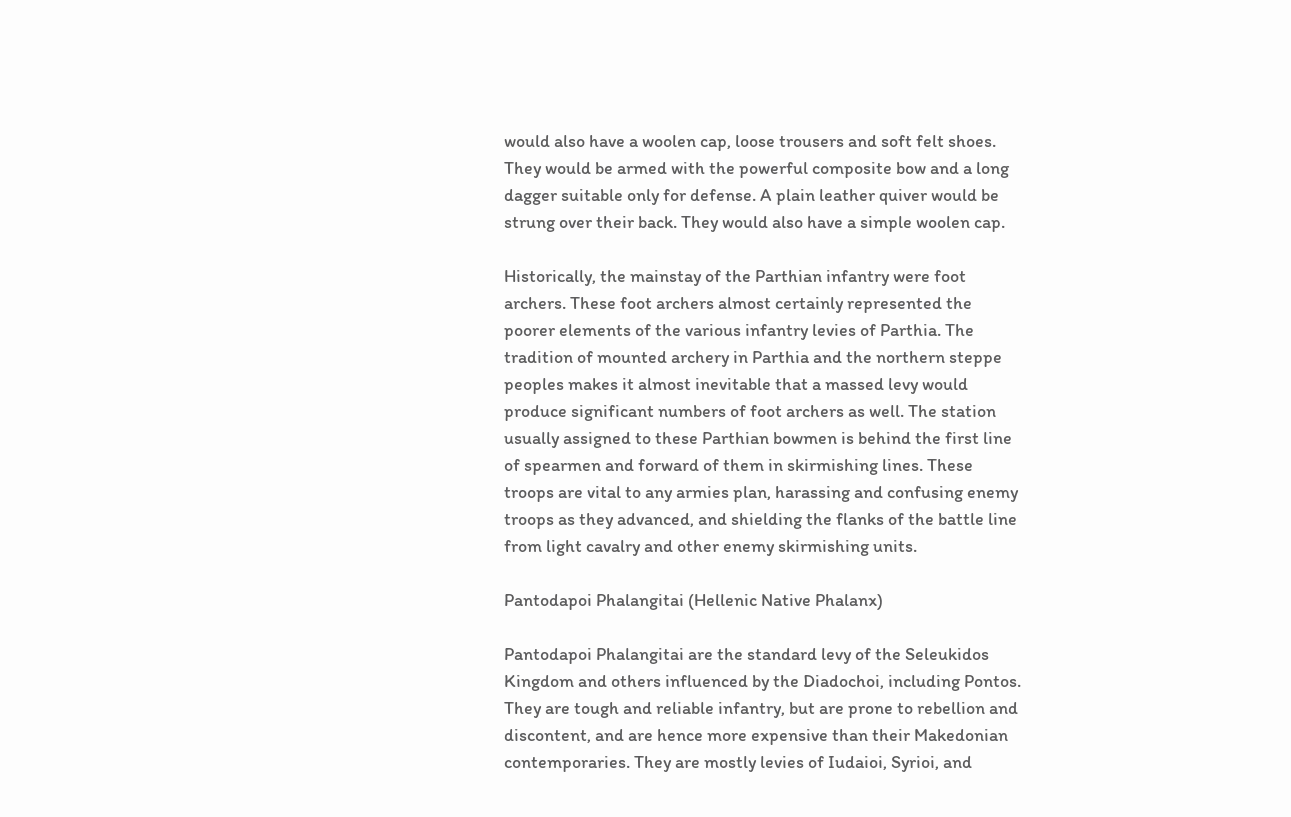would also have a woolen cap, loose trousers and soft felt shoes. They would be armed with the powerful composite bow and a long dagger suitable only for defense. A plain leather quiver would be strung over their back. They would also have a simple woolen cap.

Historically, the mainstay of the Parthian infantry were foot archers. These foot archers almost certainly represented the poorer elements of the various infantry levies of Parthia. The tradition of mounted archery in Parthia and the northern steppe peoples makes it almost inevitable that a massed levy would produce significant numbers of foot archers as well. The station usually assigned to these Parthian bowmen is behind the first line of spearmen and forward of them in skirmishing lines. These troops are vital to any armies plan, harassing and confusing enemy troops as they advanced, and shielding the flanks of the battle line from light cavalry and other enemy skirmishing units.

Pantodapoi Phalangitai (Hellenic Native Phalanx)

Pantodapoi Phalangitai are the standard levy of the Seleukidos Kingdom and others influenced by the Diadochoi, including Pontos. They are tough and reliable infantry, but are prone to rebellion and discontent, and are hence more expensive than their Makedonian contemporaries. They are mostly levies of Iudaioi, Syrioi, and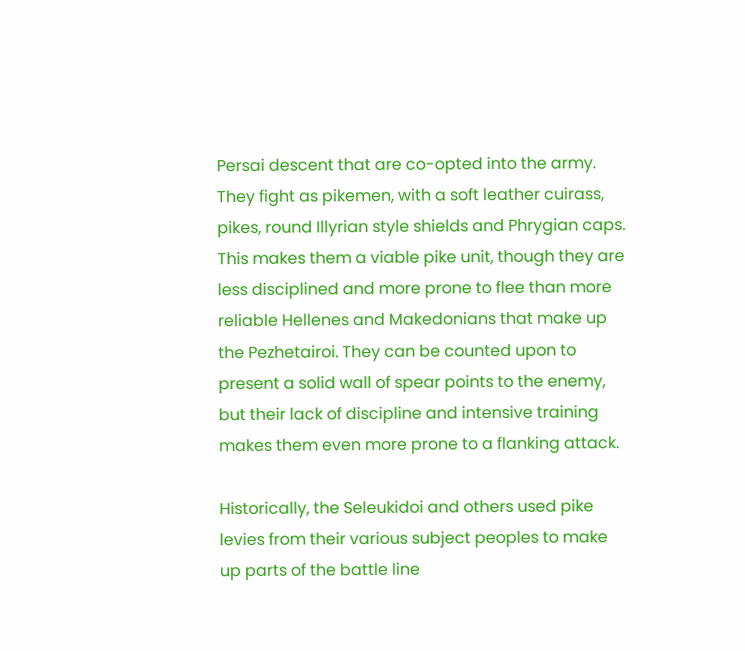Persai descent that are co-opted into the army. They fight as pikemen, with a soft leather cuirass, pikes, round Illyrian style shields and Phrygian caps. This makes them a viable pike unit, though they are less disciplined and more prone to flee than more reliable Hellenes and Makedonians that make up the Pezhetairoi. They can be counted upon to present a solid wall of spear points to the enemy, but their lack of discipline and intensive training makes them even more prone to a flanking attack.

Historically, the Seleukidoi and others used pike levies from their various subject peoples to make up parts of the battle line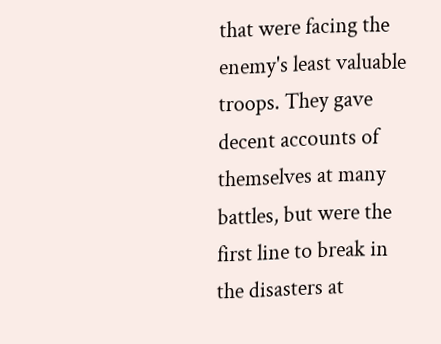that were facing the enemy's least valuable troops. They gave decent accounts of themselves at many battles, but were the first line to break in the disasters at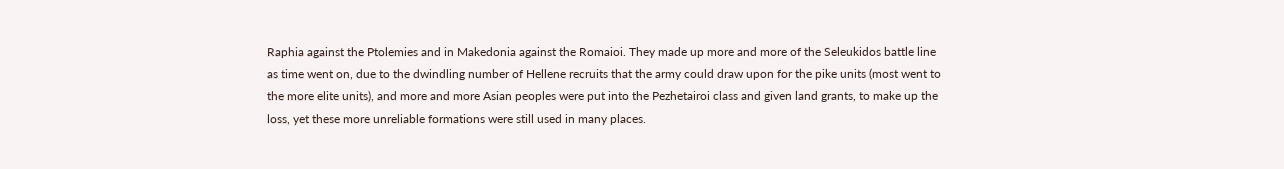Raphia against the Ptolemies and in Makedonia against the Romaioi. They made up more and more of the Seleukidos battle line as time went on, due to the dwindling number of Hellene recruits that the army could draw upon for the pike units (most went to the more elite units), and more and more Asian peoples were put into the Pezhetairoi class and given land grants, to make up the loss, yet these more unreliable formations were still used in many places.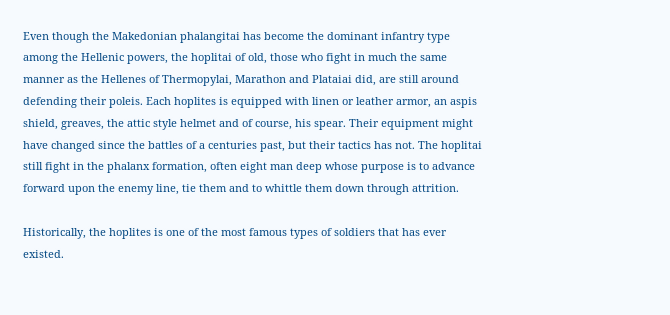Even though the Makedonian phalangitai has become the dominant infantry type among the Hellenic powers, the hoplitai of old, those who fight in much the same manner as the Hellenes of Thermopylai, Marathon and Plataiai did, are still around defending their poleis. Each hoplites is equipped with linen or leather armor, an aspis shield, greaves, the attic style helmet and of course, his spear. Their equipment might have changed since the battles of a centuries past, but their tactics has not. The hoplitai still fight in the phalanx formation, often eight man deep whose purpose is to advance forward upon the enemy line, tie them and to whittle them down through attrition.

Historically, the hoplites is one of the most famous types of soldiers that has ever existed.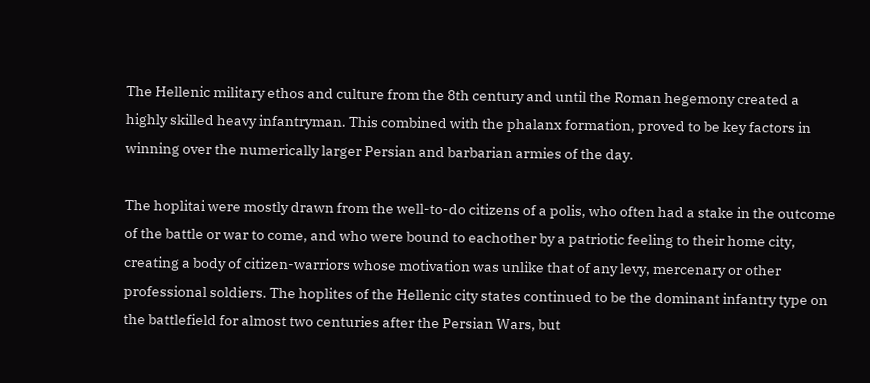The Hellenic military ethos and culture from the 8th century and until the Roman hegemony created a highly skilled heavy infantryman. This combined with the phalanx formation, proved to be key factors in winning over the numerically larger Persian and barbarian armies of the day.

The hoplitai were mostly drawn from the well-to-do citizens of a polis, who often had a stake in the outcome of the battle or war to come, and who were bound to eachother by a patriotic feeling to their home city, creating a body of citizen-warriors whose motivation was unlike that of any levy, mercenary or other professional soldiers. The hoplites of the Hellenic city states continued to be the dominant infantry type on the battlefield for almost two centuries after the Persian Wars, but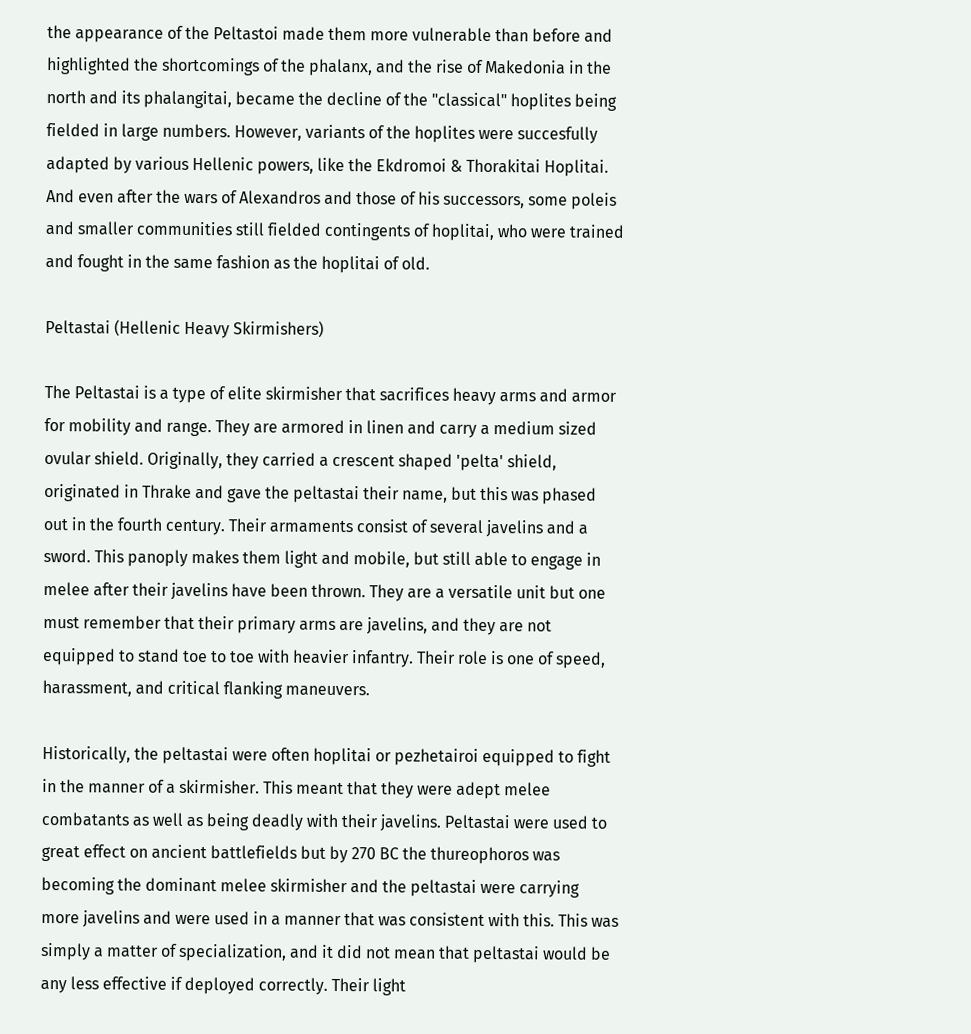the appearance of the Peltastoi made them more vulnerable than before and highlighted the shortcomings of the phalanx, and the rise of Makedonia in the north and its phalangitai, became the decline of the "classical" hoplites being fielded in large numbers. However, variants of the hoplites were succesfully adapted by various Hellenic powers, like the Ekdromoi & Thorakitai Hoplitai. And even after the wars of Alexandros and those of his successors, some poleis and smaller communities still fielded contingents of hoplitai, who were trained and fought in the same fashion as the hoplitai of old.

Peltastai (Hellenic Heavy Skirmishers)

The Peltastai is a type of elite skirmisher that sacrifices heavy arms and armor for mobility and range. They are armored in linen and carry a medium sized ovular shield. Originally, they carried a crescent shaped 'pelta' shield, originated in Thrake and gave the peltastai their name, but this was phased out in the fourth century. Their armaments consist of several javelins and a sword. This panoply makes them light and mobile, but still able to engage in melee after their javelins have been thrown. They are a versatile unit but one must remember that their primary arms are javelins, and they are not equipped to stand toe to toe with heavier infantry. Their role is one of speed, harassment, and critical flanking maneuvers.

Historically, the peltastai were often hoplitai or pezhetairoi equipped to fight in the manner of a skirmisher. This meant that they were adept melee combatants as well as being deadly with their javelins. Peltastai were used to great effect on ancient battlefields but by 270 BC the thureophoros was becoming the dominant melee skirmisher and the peltastai were carrying more javelins and were used in a manner that was consistent with this. This was simply a matter of specialization, and it did not mean that peltastai would be any less effective if deployed correctly. Their light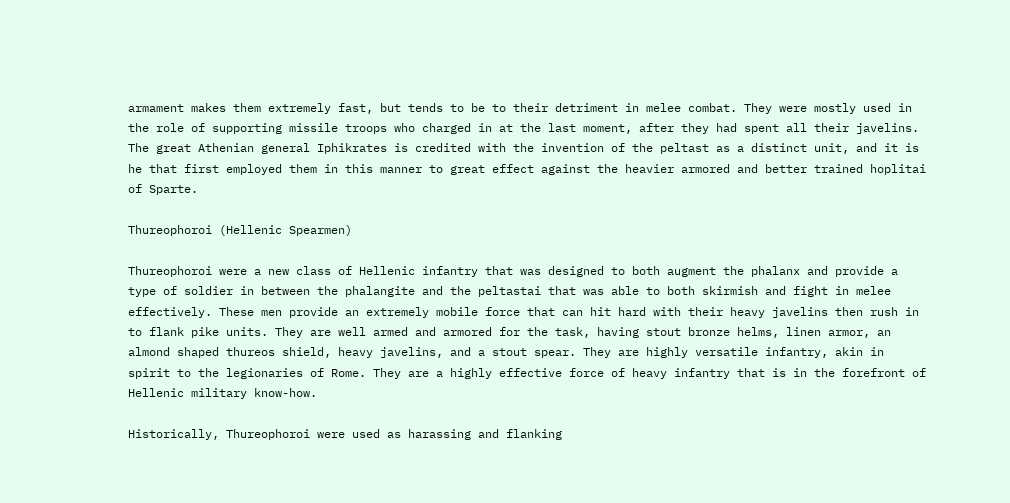armament makes them extremely fast, but tends to be to their detriment in melee combat. They were mostly used in the role of supporting missile troops who charged in at the last moment, after they had spent all their javelins. The great Athenian general Iphikrates is credited with the invention of the peltast as a distinct unit, and it is he that first employed them in this manner to great effect against the heavier armored and better trained hoplitai of Sparte.

Thureophoroi (Hellenic Spearmen)

Thureophoroi were a new class of Hellenic infantry that was designed to both augment the phalanx and provide a type of soldier in between the phalangite and the peltastai that was able to both skirmish and fight in melee effectively. These men provide an extremely mobile force that can hit hard with their heavy javelins then rush in to flank pike units. They are well armed and armored for the task, having stout bronze helms, linen armor, an almond shaped thureos shield, heavy javelins, and a stout spear. They are highly versatile infantry, akin in spirit to the legionaries of Rome. They are a highly effective force of heavy infantry that is in the forefront of Hellenic military know-how.

Historically, Thureophoroi were used as harassing and flanking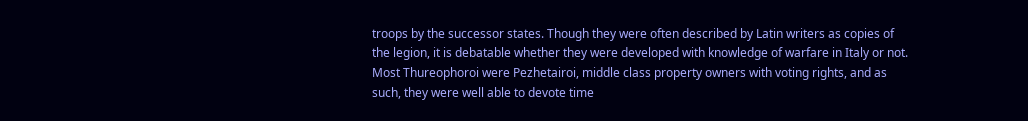troops by the successor states. Though they were often described by Latin writers as copies of the legion, it is debatable whether they were developed with knowledge of warfare in Italy or not. Most Thureophoroi were Pezhetairoi, middle class property owners with voting rights, and as such, they were well able to devote time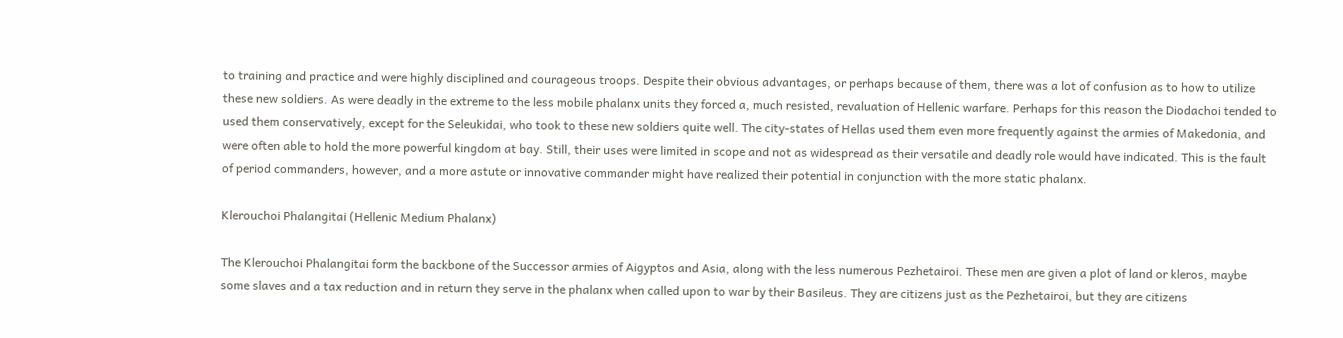to training and practice and were highly disciplined and courageous troops. Despite their obvious advantages, or perhaps because of them, there was a lot of confusion as to how to utilize these new soldiers. As were deadly in the extreme to the less mobile phalanx units they forced a, much resisted, revaluation of Hellenic warfare. Perhaps for this reason the Diodachoi tended to used them conservatively, except for the Seleukidai, who took to these new soldiers quite well. The city-states of Hellas used them even more frequently against the armies of Makedonia, and were often able to hold the more powerful kingdom at bay. Still, their uses were limited in scope and not as widespread as their versatile and deadly role would have indicated. This is the fault of period commanders, however, and a more astute or innovative commander might have realized their potential in conjunction with the more static phalanx.

Klerouchoi Phalangitai (Hellenic Medium Phalanx)

The Klerouchoi Phalangitai form the backbone of the Successor armies of Aigyptos and Asia, along with the less numerous Pezhetairoi. These men are given a plot of land or kleros, maybe some slaves and a tax reduction and in return they serve in the phalanx when called upon to war by their Basileus. They are citizens just as the Pezhetairoi, but they are citizens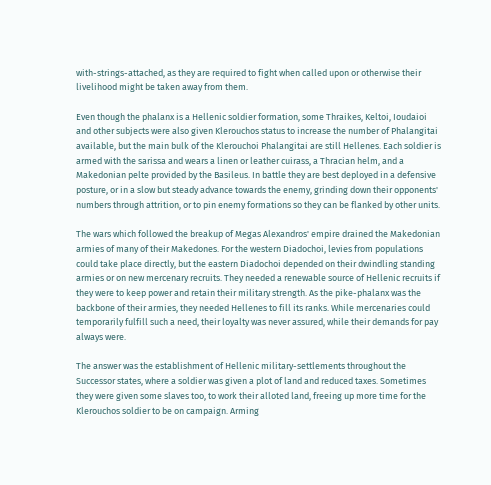with-strings-attached, as they are required to fight when called upon or otherwise their livelihood might be taken away from them.

Even though the phalanx is a Hellenic soldier formation, some Thraikes, Keltoi, Ioudaioi and other subjects were also given Klerouchos status to increase the number of Phalangitai available, but the main bulk of the Klerouchoi Phalangitai are still Hellenes. Each soldier is armed with the sarissa and wears a linen or leather cuirass, a Thracian helm, and a Makedonian pelte provided by the Basileus. In battle they are best deployed in a defensive posture, or in a slow but steady advance towards the enemy, grinding down their opponents' numbers through attrition, or to pin enemy formations so they can be flanked by other units.

The wars which followed the breakup of Megas Alexandros' empire drained the Makedonian armies of many of their Makedones. For the western Diadochoi, levies from populations could take place directly, but the eastern Diadochoi depended on their dwindling standing armies or on new mercenary recruits. They needed a renewable source of Hellenic recruits if they were to keep power and retain their military strength. As the pike-phalanx was the backbone of their armies, they needed Hellenes to fill its ranks. While mercenaries could temporarily fulfill such a need, their loyalty was never assured, while their demands for pay always were.

The answer was the establishment of Hellenic military-settlements throughout the Successor states, where a soldier was given a plot of land and reduced taxes. Sometimes they were given some slaves too, to work their alloted land, freeing up more time for the Klerouchos soldier to be on campaign. Arming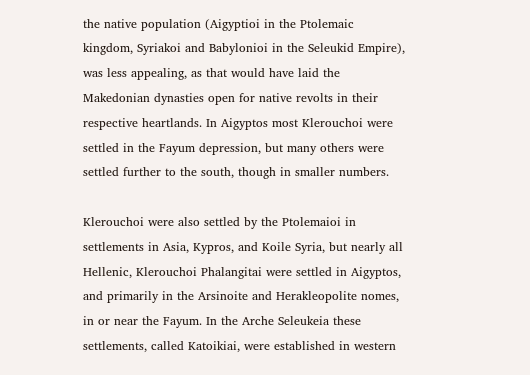the native population (Aigyptioi in the Ptolemaic kingdom, Syriakoi and Babylonioi in the Seleukid Empire), was less appealing, as that would have laid the Makedonian dynasties open for native revolts in their respective heartlands. In Aigyptos most Klerouchoi were settled in the Fayum depression, but many others were settled further to the south, though in smaller numbers.

Klerouchoi were also settled by the Ptolemaioi in settlements in Asia, Kypros, and Koile Syria, but nearly all Hellenic, Klerouchoi Phalangitai were settled in Aigyptos, and primarily in the Arsinoite and Herakleopolite nomes, in or near the Fayum. In the Arche Seleukeia these settlements, called Katoikiai, were established in western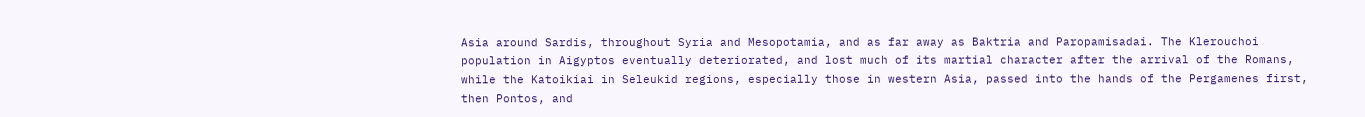Asia around Sardis, throughout Syria and Mesopotamia, and as far away as Baktria and Paropamisadai. The Klerouchoi population in Aigyptos eventually deteriorated, and lost much of its martial character after the arrival of the Romans, while the Katoikiai in Seleukid regions, especially those in western Asia, passed into the hands of the Pergamenes first, then Pontos, and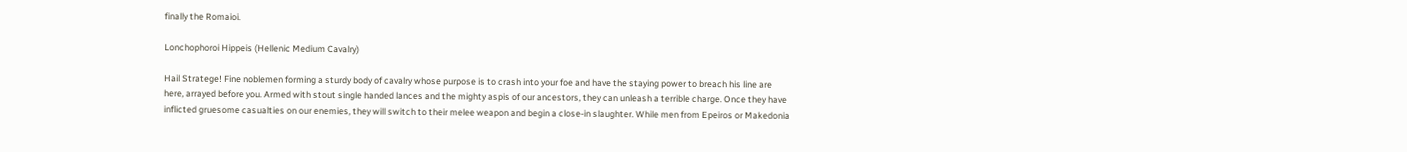finally the Romaioi.

Lonchophoroi Hippeis (Hellenic Medium Cavalry)

Hail Stratege! Fine noblemen forming a sturdy body of cavalry whose purpose is to crash into your foe and have the staying power to breach his line are here, arrayed before you. Armed with stout single handed lances and the mighty aspis of our ancestors, they can unleash a terrible charge. Once they have inflicted gruesome casualties on our enemies, they will switch to their melee weapon and begin a close-in slaughter. While men from Epeiros or Makedonia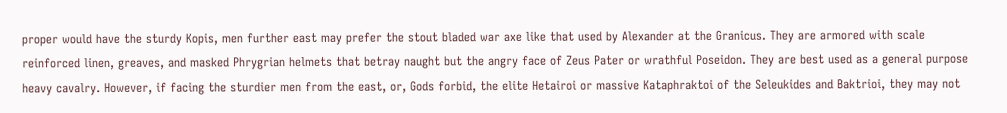proper would have the sturdy Kopis, men further east may prefer the stout bladed war axe like that used by Alexander at the Granicus. They are armored with scale reinforced linen, greaves, and masked Phrygrian helmets that betray naught but the angry face of Zeus Pater or wrathful Poseidon. They are best used as a general purpose heavy cavalry. However, if facing the sturdier men from the east, or, Gods forbid, the elite Hetairoi or massive Kataphraktoi of the Seleukides and Baktrioi, they may not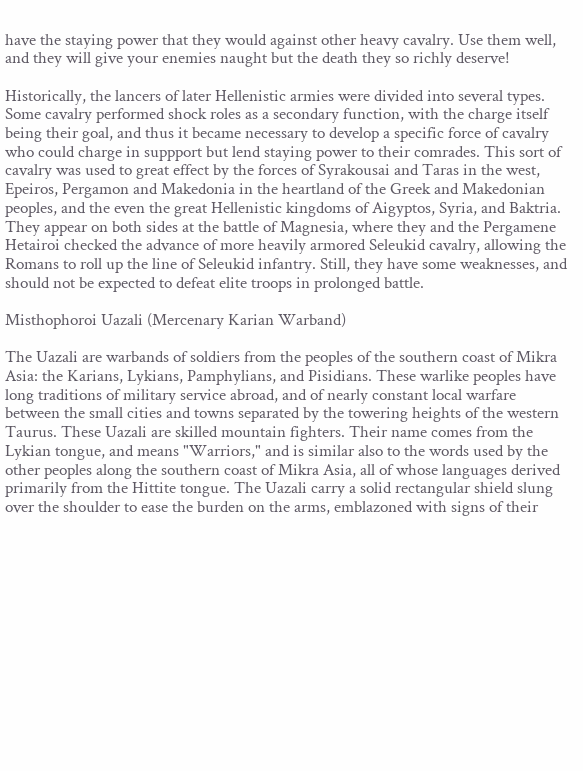have the staying power that they would against other heavy cavalry. Use them well, and they will give your enemies naught but the death they so richly deserve!

Historically, the lancers of later Hellenistic armies were divided into several types. Some cavalry performed shock roles as a secondary function, with the charge itself being their goal, and thus it became necessary to develop a specific force of cavalry who could charge in suppport but lend staying power to their comrades. This sort of cavalry was used to great effect by the forces of Syrakousai and Taras in the west, Epeiros, Pergamon and Makedonia in the heartland of the Greek and Makedonian peoples, and the even the great Hellenistic kingdoms of Aigyptos, Syria, and Baktria. They appear on both sides at the battle of Magnesia, where they and the Pergamene Hetairoi checked the advance of more heavily armored Seleukid cavalry, allowing the Romans to roll up the line of Seleukid infantry. Still, they have some weaknesses, and should not be expected to defeat elite troops in prolonged battle.

Misthophoroi Uazali (Mercenary Karian Warband)

The Uazali are warbands of soldiers from the peoples of the southern coast of Mikra Asia: the Karians, Lykians, Pamphylians, and Pisidians. These warlike peoples have long traditions of military service abroad, and of nearly constant local warfare between the small cities and towns separated by the towering heights of the western Taurus. These Uazali are skilled mountain fighters. Their name comes from the Lykian tongue, and means "Warriors," and is similar also to the words used by the other peoples along the southern coast of Mikra Asia, all of whose languages derived primarily from the Hittite tongue. The Uazali carry a solid rectangular shield slung over the shoulder to ease the burden on the arms, emblazoned with signs of their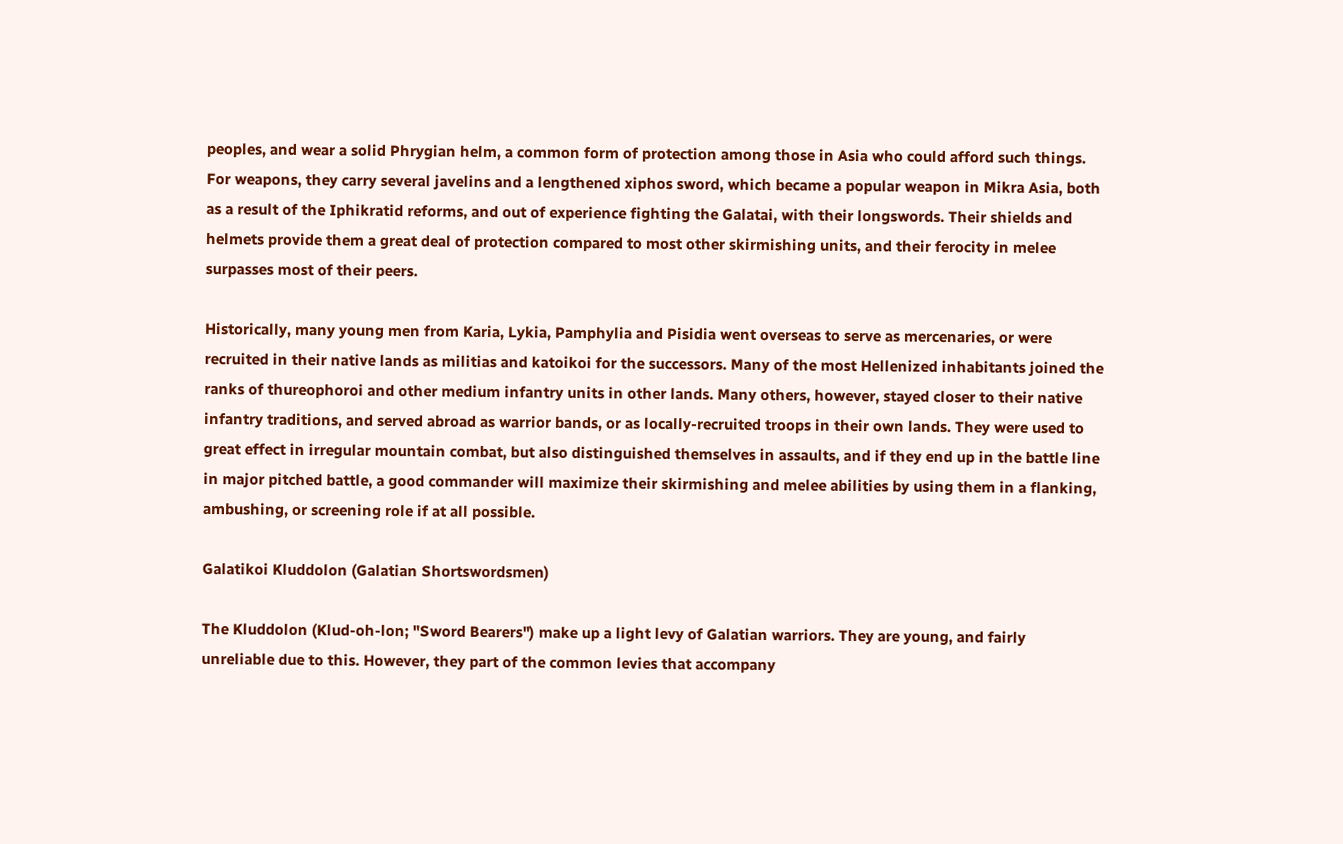peoples, and wear a solid Phrygian helm, a common form of protection among those in Asia who could afford such things. For weapons, they carry several javelins and a lengthened xiphos sword, which became a popular weapon in Mikra Asia, both as a result of the Iphikratid reforms, and out of experience fighting the Galatai, with their longswords. Their shields and helmets provide them a great deal of protection compared to most other skirmishing units, and their ferocity in melee surpasses most of their peers.

Historically, many young men from Karia, Lykia, Pamphylia and Pisidia went overseas to serve as mercenaries, or were recruited in their native lands as militias and katoikoi for the successors. Many of the most Hellenized inhabitants joined the ranks of thureophoroi and other medium infantry units in other lands. Many others, however, stayed closer to their native infantry traditions, and served abroad as warrior bands, or as locally-recruited troops in their own lands. They were used to great effect in irregular mountain combat, but also distinguished themselves in assaults, and if they end up in the battle line in major pitched battle, a good commander will maximize their skirmishing and melee abilities by using them in a flanking, ambushing, or screening role if at all possible.

Galatikoi Kluddolon (Galatian Shortswordsmen)

The Kluddolon (Klud-oh-lon; "Sword Bearers") make up a light levy of Galatian warriors. They are young, and fairly unreliable due to this. However, they part of the common levies that accompany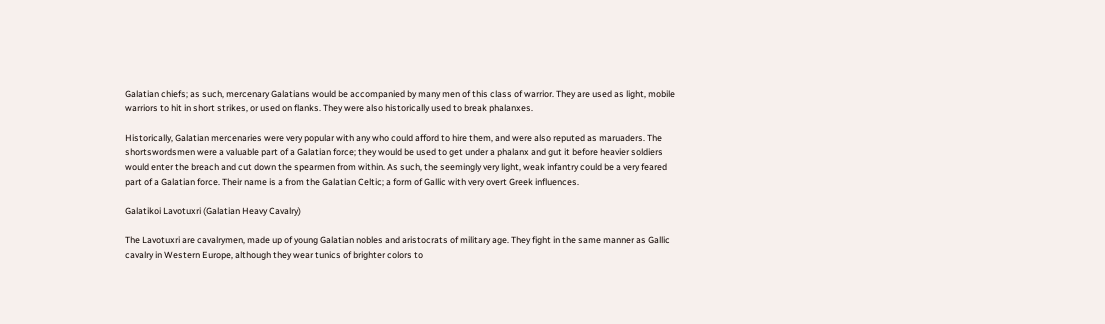Galatian chiefs; as such, mercenary Galatians would be accompanied by many men of this class of warrior. They are used as light, mobile warriors to hit in short strikes, or used on flanks. They were also historically used to break phalanxes.

Historically, Galatian mercenaries were very popular with any who could afford to hire them, and were also reputed as maruaders. The shortswordsmen were a valuable part of a Galatian force; they would be used to get under a phalanx and gut it before heavier soldiers would enter the breach and cut down the spearmen from within. As such, the seemingly very light, weak infantry could be a very feared part of a Galatian force. Their name is a from the Galatian Celtic; a form of Gallic with very overt Greek influences.

Galatikoi Lavotuxri (Galatian Heavy Cavalry)

The Lavotuxri are cavalrymen, made up of young Galatian nobles and aristocrats of military age. They fight in the same manner as Gallic cavalry in Western Europe, although they wear tunics of brighter colors to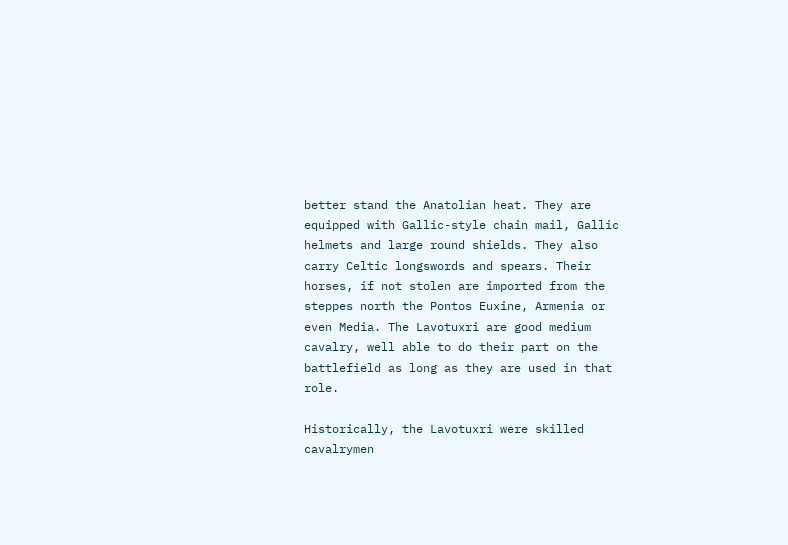better stand the Anatolian heat. They are equipped with Gallic-style chain mail, Gallic helmets and large round shields. They also carry Celtic longswords and spears. Their horses, if not stolen are imported from the steppes north the Pontos Euxine, Armenia or even Media. The Lavotuxri are good medium cavalry, well able to do their part on the battlefield as long as they are used in that role.

Historically, the Lavotuxri were skilled cavalrymen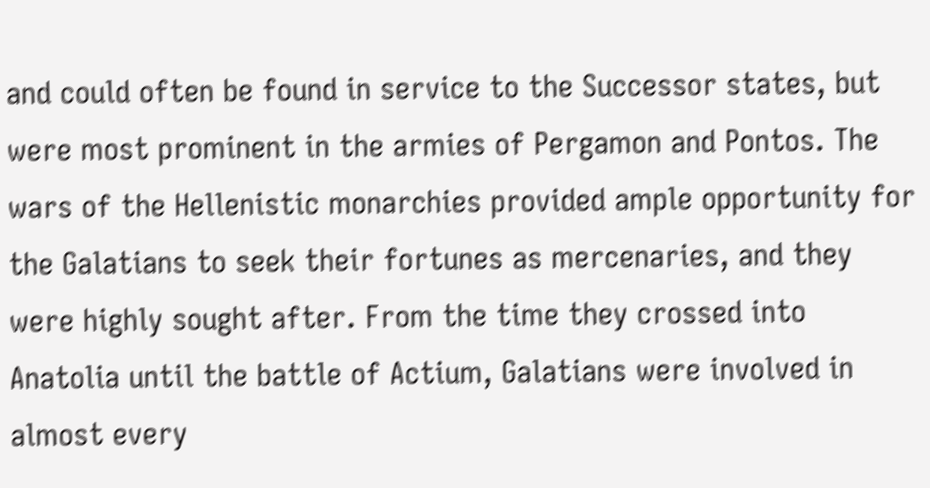and could often be found in service to the Successor states, but were most prominent in the armies of Pergamon and Pontos. The wars of the Hellenistic monarchies provided ample opportunity for the Galatians to seek their fortunes as mercenaries, and they were highly sought after. From the time they crossed into Anatolia until the battle of Actium, Galatians were involved in almost every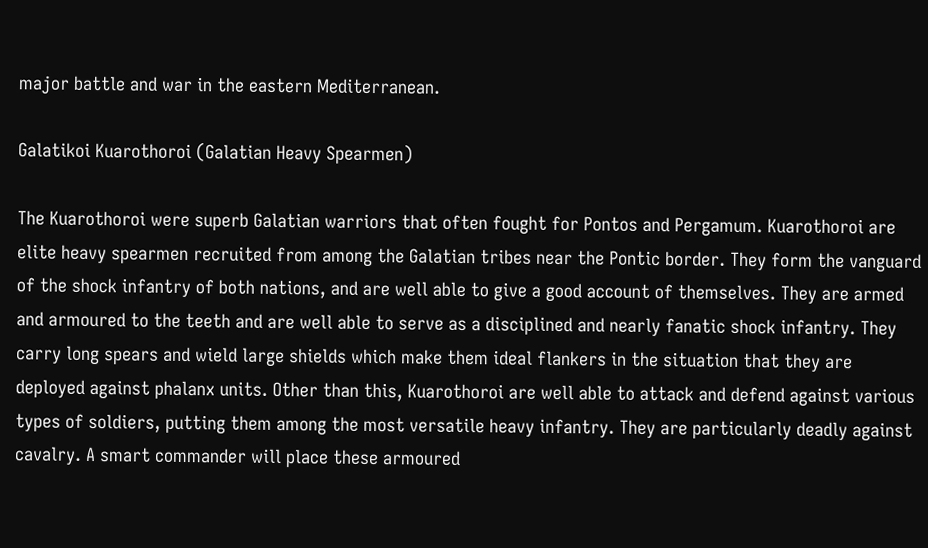major battle and war in the eastern Mediterranean.

Galatikoi Kuarothoroi (Galatian Heavy Spearmen)

The Kuarothoroi were superb Galatian warriors that often fought for Pontos and Pergamum. Kuarothoroi are elite heavy spearmen recruited from among the Galatian tribes near the Pontic border. They form the vanguard of the shock infantry of both nations, and are well able to give a good account of themselves. They are armed and armoured to the teeth and are well able to serve as a disciplined and nearly fanatic shock infantry. They carry long spears and wield large shields which make them ideal flankers in the situation that they are deployed against phalanx units. Other than this, Kuarothoroi are well able to attack and defend against various types of soldiers, putting them among the most versatile heavy infantry. They are particularly deadly against cavalry. A smart commander will place these armoured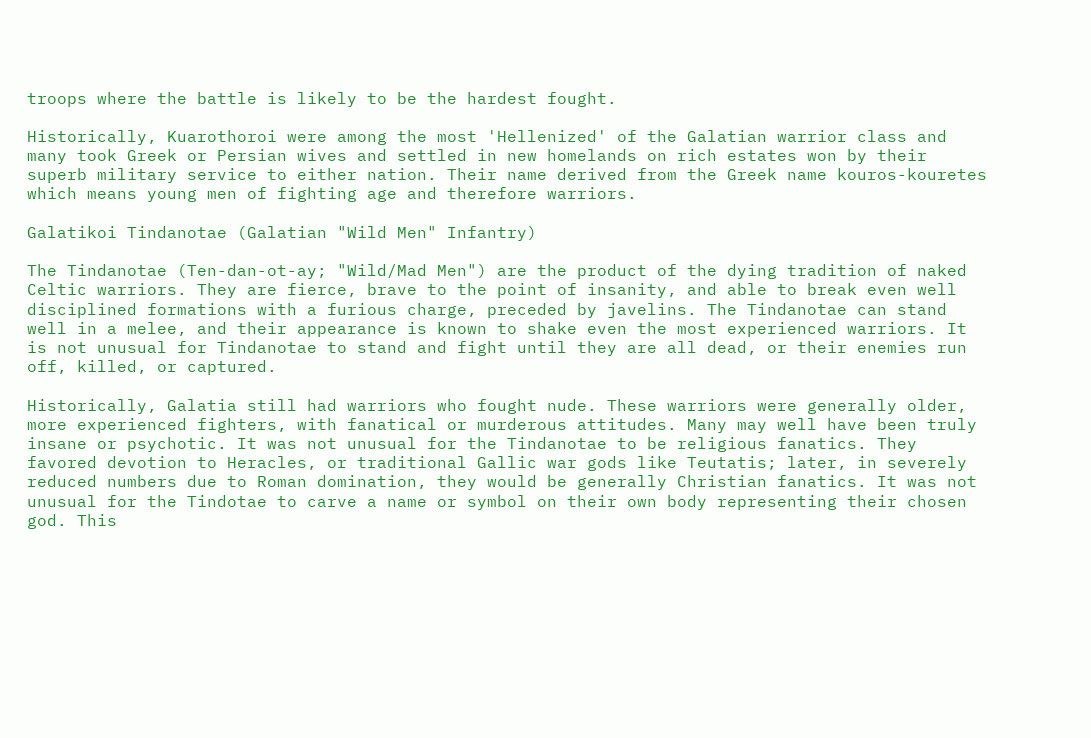troops where the battle is likely to be the hardest fought.

Historically, Kuarothoroi were among the most 'Hellenized' of the Galatian warrior class and many took Greek or Persian wives and settled in new homelands on rich estates won by their superb military service to either nation. Their name derived from the Greek name kouros-kouretes which means young men of fighting age and therefore warriors.

Galatikoi Tindanotae (Galatian "Wild Men" Infantry)

The Tindanotae (Ten-dan-ot-ay; "Wild/Mad Men") are the product of the dying tradition of naked Celtic warriors. They are fierce, brave to the point of insanity, and able to break even well disciplined formations with a furious charge, preceded by javelins. The Tindanotae can stand well in a melee, and their appearance is known to shake even the most experienced warriors. It is not unusual for Tindanotae to stand and fight until they are all dead, or their enemies run off, killed, or captured.

Historically, Galatia still had warriors who fought nude. These warriors were generally older, more experienced fighters, with fanatical or murderous attitudes. Many may well have been truly insane or psychotic. It was not unusual for the Tindanotae to be religious fanatics. They favored devotion to Heracles, or traditional Gallic war gods like Teutatis; later, in severely reduced numbers due to Roman domination, they would be generally Christian fanatics. It was not unusual for the Tindotae to carve a name or symbol on their own body representing their chosen god. This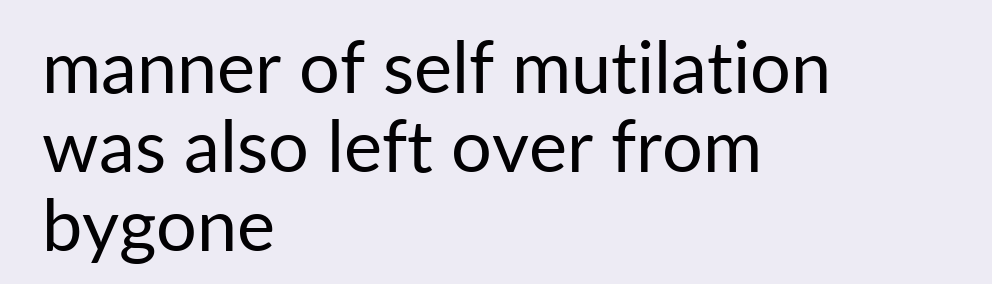manner of self mutilation was also left over from bygone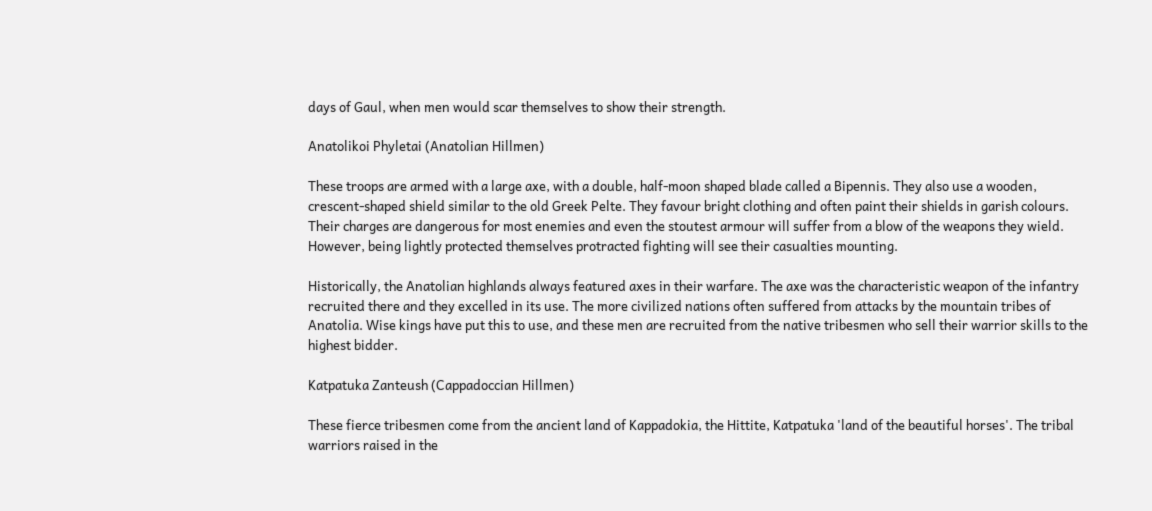days of Gaul, when men would scar themselves to show their strength.

Anatolikoi Phyletai (Anatolian Hillmen)

These troops are armed with a large axe, with a double, half-moon shaped blade called a Bipennis. They also use a wooden, crescent-shaped shield similar to the old Greek Pelte. They favour bright clothing and often paint their shields in garish colours. Their charges are dangerous for most enemies and even the stoutest armour will suffer from a blow of the weapons they wield. However, being lightly protected themselves protracted fighting will see their casualties mounting.

Historically, the Anatolian highlands always featured axes in their warfare. The axe was the characteristic weapon of the infantry recruited there and they excelled in its use. The more civilized nations often suffered from attacks by the mountain tribes of Anatolia. Wise kings have put this to use, and these men are recruited from the native tribesmen who sell their warrior skills to the highest bidder.

Katpatuka Zanteush (Cappadoccian Hillmen)

These fierce tribesmen come from the ancient land of Kappadokia, the Hittite, Katpatuka 'land of the beautiful horses'. The tribal warriors raised in the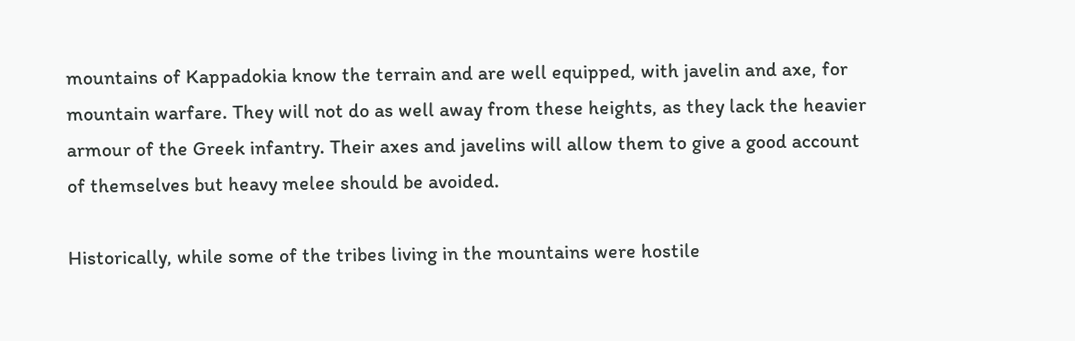mountains of Kappadokia know the terrain and are well equipped, with javelin and axe, for mountain warfare. They will not do as well away from these heights, as they lack the heavier armour of the Greek infantry. Their axes and javelins will allow them to give a good account of themselves but heavy melee should be avoided.

Historically, while some of the tribes living in the mountains were hostile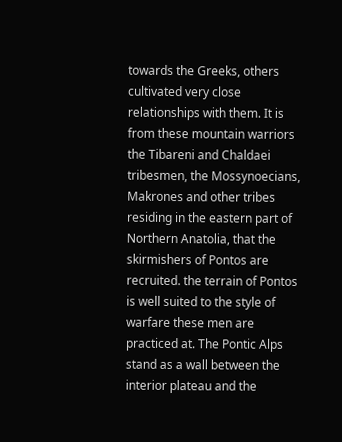towards the Greeks, others cultivated very close relationships with them. It is from these mountain warriors the Tibareni and Chaldaei tribesmen, the Mossynoecians, Makrones and other tribes residing in the eastern part of Northern Anatolia, that the skirmishers of Pontos are recruited. the terrain of Pontos is well suited to the style of warfare these men are practiced at. The Pontic Alps stand as a wall between the interior plateau and the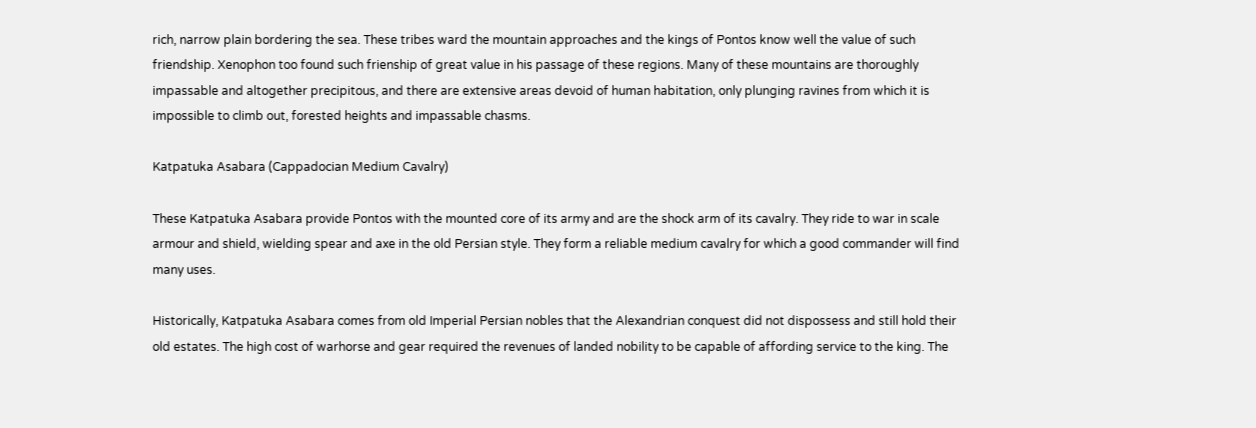rich, narrow plain bordering the sea. These tribes ward the mountain approaches and the kings of Pontos know well the value of such friendship. Xenophon too found such frienship of great value in his passage of these regions. Many of these mountains are thoroughly impassable and altogether precipitous, and there are extensive areas devoid of human habitation, only plunging ravines from which it is impossible to climb out, forested heights and impassable chasms.

Katpatuka Asabara (Cappadocian Medium Cavalry)

These Katpatuka Asabara provide Pontos with the mounted core of its army and are the shock arm of its cavalry. They ride to war in scale armour and shield, wielding spear and axe in the old Persian style. They form a reliable medium cavalry for which a good commander will find many uses.

Historically, Katpatuka Asabara comes from old Imperial Persian nobles that the Alexandrian conquest did not dispossess and still hold their old estates. The high cost of warhorse and gear required the revenues of landed nobility to be capable of affording service to the king. The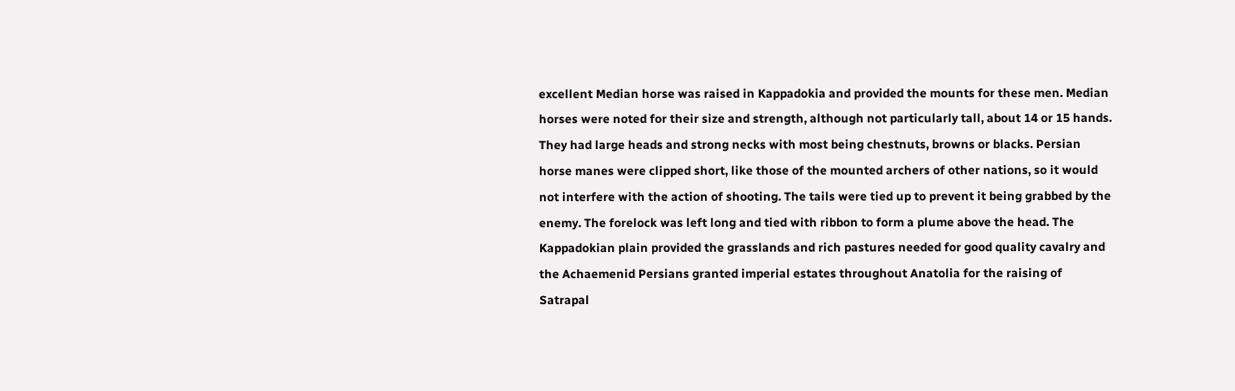excellent Median horse was raised in Kappadokia and provided the mounts for these men. Median horses were noted for their size and strength, although not particularly tall, about 14 or 15 hands. They had large heads and strong necks with most being chestnuts, browns or blacks. Persian horse manes were clipped short, like those of the mounted archers of other nations, so it would not interfere with the action of shooting. The tails were tied up to prevent it being grabbed by the enemy. The forelock was left long and tied with ribbon to form a plume above the head. The Kappadokian plain provided the grasslands and rich pastures needed for good quality cavalry and the Achaemenid Persians granted imperial estates throughout Anatolia for the raising of Satrapal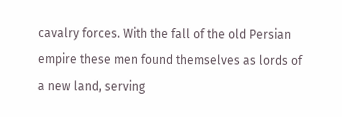cavalry forces. With the fall of the old Persian empire these men found themselves as lords of a new land, serving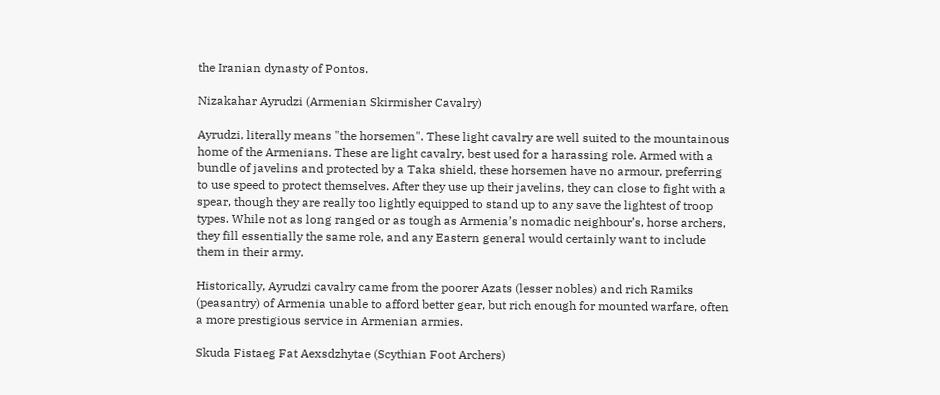the Iranian dynasty of Pontos.

Nizakahar Ayrudzi (Armenian Skirmisher Cavalry)

Ayrudzi, literally means "the horsemen". These light cavalry are well suited to the mountainous home of the Armenians. These are light cavalry, best used for a harassing role. Armed with a bundle of javelins and protected by a Taka shield, these horsemen have no armour, preferring to use speed to protect themselves. After they use up their javelins, they can close to fight with a spear, though they are really too lightly equipped to stand up to any save the lightest of troop types. While not as long ranged or as tough as Armenia’s nomadic neighbour’s, horse archers, they fill essentially the same role, and any Eastern general would certainly want to include them in their army.

Historically, Ayrudzi cavalry came from the poorer Azats (lesser nobles) and rich Ramiks (peasantry) of Armenia unable to afford better gear, but rich enough for mounted warfare, often a more prestigious service in Armenian armies.

Skuda Fistaeg Fat Aexsdzhytae (Scythian Foot Archers)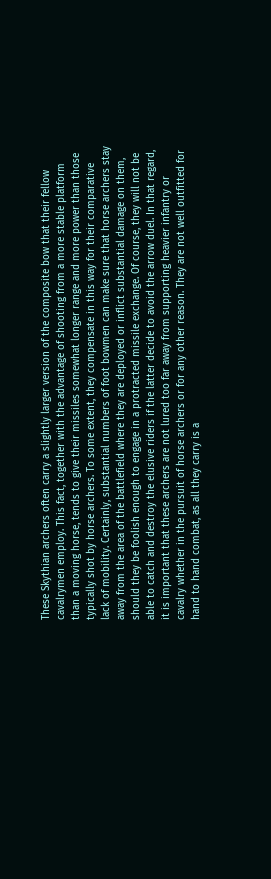These Skythian archers often carry a slightly larger version of the composite bow that their fellow cavalrymen employ. This fact, together with the advantage of shooting from a more stable platform than a moving horse, tends to give their missiles somewhat longer range and more power than those typically shot by horse archers. To some extent, they compensate in this way for their comparative lack of mobility. Certainly, substantial numbers of foot bowmen can make sure that horse archers stay away from the area of the battlefield where they are deployed or inflict substantial damage on them, should they be foolish enough to engage in a protracted missile exchange. Of course, they will not be able to catch and destroy the elusive riders if the latter decide to avoid the arrow duel. In that regard, it is important that these archers are not lured too far away from supporting heavier infantry or cavalry whether in the pursuit of horse archers or for any other reason. They are not well outfitted for hand to hand combat, as all they carry is a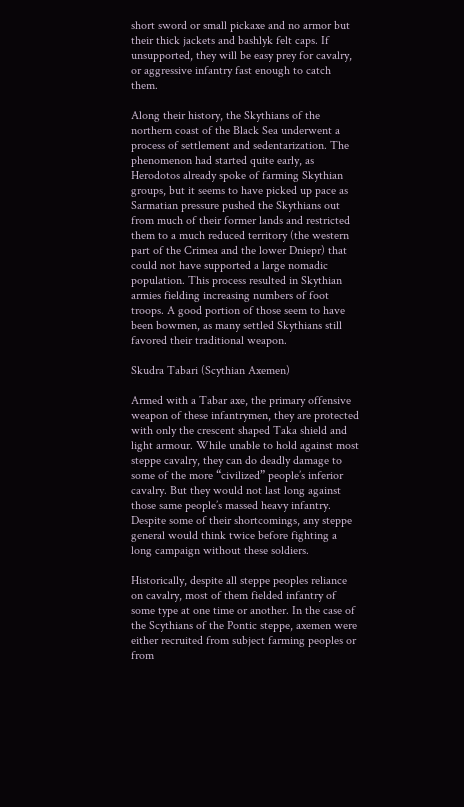short sword or small pickaxe and no armor but their thick jackets and bashlyk felt caps. If unsupported, they will be easy prey for cavalry, or aggressive infantry fast enough to catch them.

Along their history, the Skythians of the northern coast of the Black Sea underwent a process of settlement and sedentarization. The phenomenon had started quite early, as Herodotos already spoke of farming Skythian groups, but it seems to have picked up pace as Sarmatian pressure pushed the Skythians out from much of their former lands and restricted them to a much reduced territory (the western part of the Crimea and the lower Dniepr) that could not have supported a large nomadic population. This process resulted in Skythian armies fielding increasing numbers of foot troops. A good portion of those seem to have been bowmen, as many settled Skythians still favored their traditional weapon.

Skudra Tabari (Scythian Axemen)

Armed with a Tabar axe, the primary offensive weapon of these infantrymen, they are protected with only the crescent shaped Taka shield and light armour. While unable to hold against most steppe cavalry, they can do deadly damage to some of the more “civilized” people’s inferior cavalry. But they would not last long against those same people’s massed heavy infantry. Despite some of their shortcomings, any steppe general would think twice before fighting a long campaign without these soldiers.

Historically, despite all steppe peoples reliance on cavalry, most of them fielded infantry of some type at one time or another. In the case of the Scythians of the Pontic steppe, axemen were either recruited from subject farming peoples or from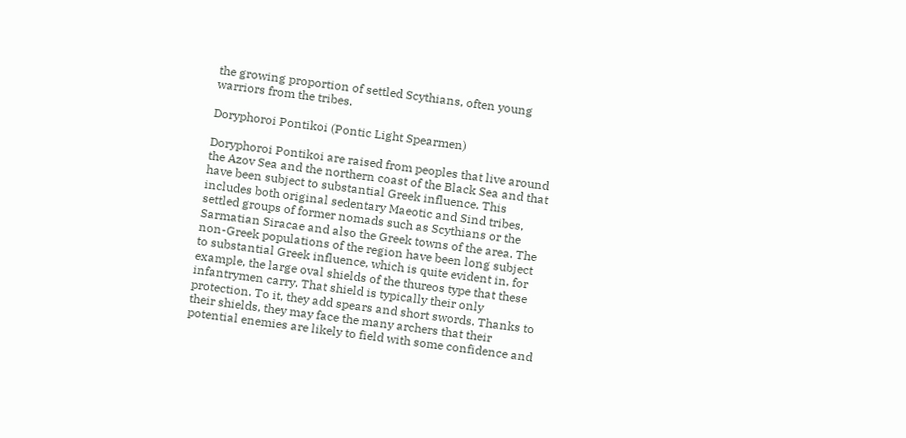the growing proportion of settled Scythians, often young warriors from the tribes.

Doryphoroi Pontikoi (Pontic Light Spearmen)

Doryphoroi Pontikoi are raised from peoples that live around the Azov Sea and the northern coast of the Black Sea and that have been subject to substantial Greek influence. This includes both original sedentary Maeotic and Sind tribes, settled groups of former nomads such as Scythians or the Sarmatian Siracae and also the Greek towns of the area. The non-Greek populations of the region have been long subject to substantial Greek influence, which is quite evident in, for example, the large oval shields of the thureos type that these infantrymen carry. That shield is typically their only protection. To it, they add spears and short swords. Thanks to their shields, they may face the many archers that their potential enemies are likely to field with some confidence and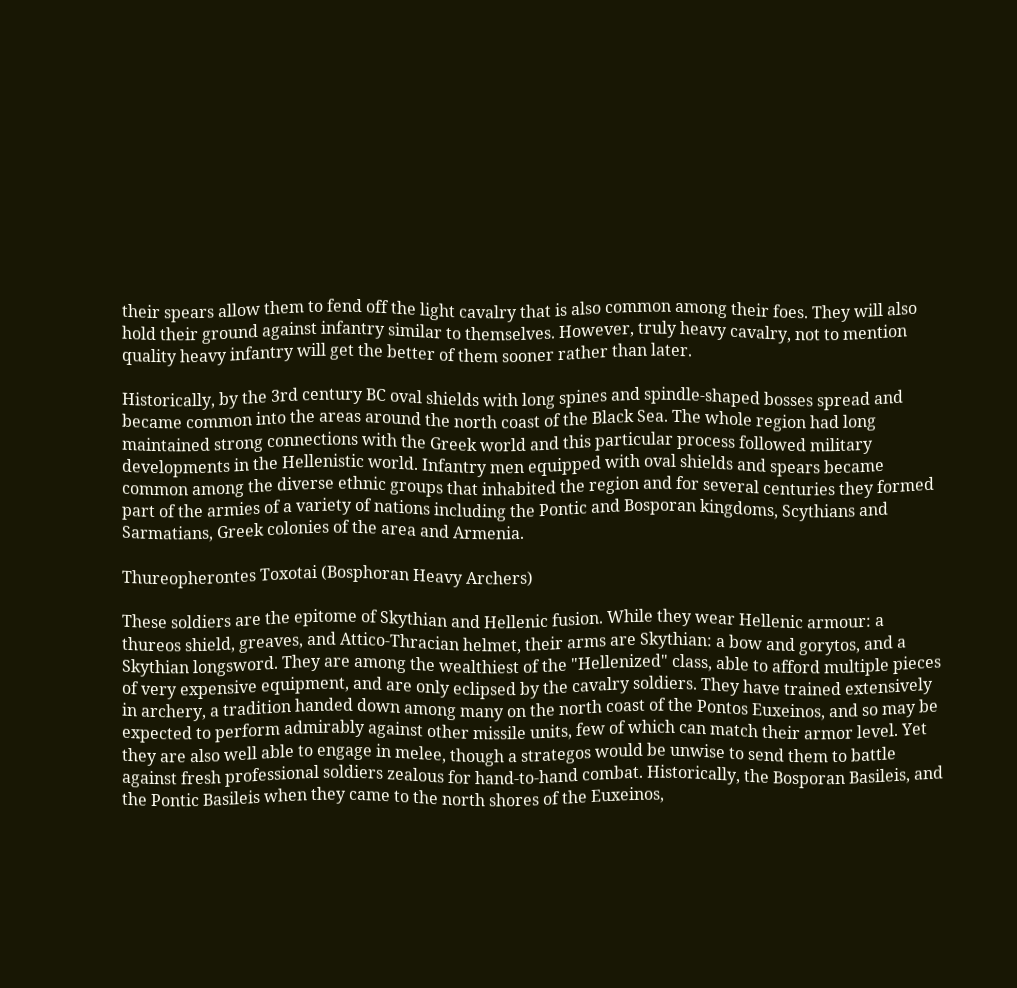their spears allow them to fend off the light cavalry that is also common among their foes. They will also hold their ground against infantry similar to themselves. However, truly heavy cavalry, not to mention quality heavy infantry will get the better of them sooner rather than later.

Historically, by the 3rd century BC oval shields with long spines and spindle-shaped bosses spread and became common into the areas around the north coast of the Black Sea. The whole region had long maintained strong connections with the Greek world and this particular process followed military developments in the Hellenistic world. Infantry men equipped with oval shields and spears became common among the diverse ethnic groups that inhabited the region and for several centuries they formed part of the armies of a variety of nations including the Pontic and Bosporan kingdoms, Scythians and Sarmatians, Greek colonies of the area and Armenia.

Thureopherontes Toxotai (Bosphoran Heavy Archers)

These soldiers are the epitome of Skythian and Hellenic fusion. While they wear Hellenic armour: a thureos shield, greaves, and Attico-Thracian helmet, their arms are Skythian: a bow and gorytos, and a Skythian longsword. They are among the wealthiest of the "Hellenized" class, able to afford multiple pieces of very expensive equipment, and are only eclipsed by the cavalry soldiers. They have trained extensively in archery, a tradition handed down among many on the north coast of the Pontos Euxeinos, and so may be expected to perform admirably against other missile units, few of which can match their armor level. Yet they are also well able to engage in melee, though a strategos would be unwise to send them to battle against fresh professional soldiers zealous for hand-to-hand combat. Historically, the Bosporan Basileis, and the Pontic Basileis when they came to the north shores of the Euxeinos,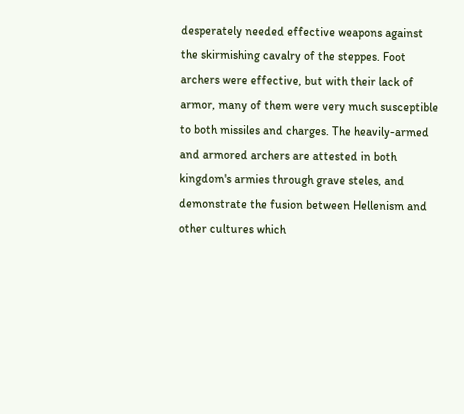desperately needed effective weapons against the skirmishing cavalry of the steppes. Foot archers were effective, but with their lack of armor, many of them were very much susceptible to both missiles and charges. The heavily-armed and armored archers are attested in both kingdom's armies through grave steles, and demonstrate the fusion between Hellenism and other cultures which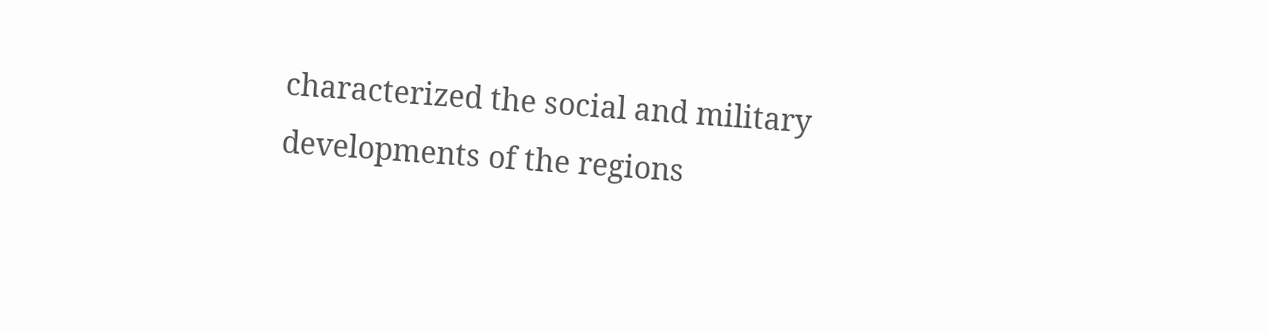characterized the social and military developments of the regions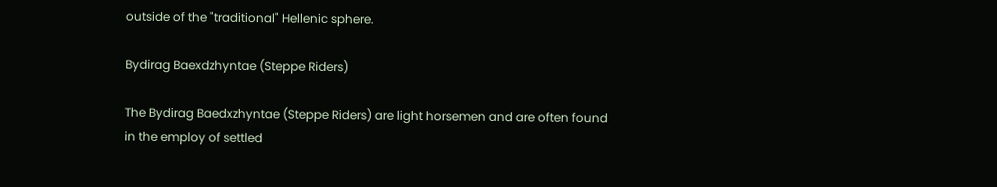outside of the "traditional" Hellenic sphere.

Bydirag Baexdzhyntae (Steppe Riders)

The Bydirag Baedxzhyntae (Steppe Riders) are light horsemen and are often found in the employ of settled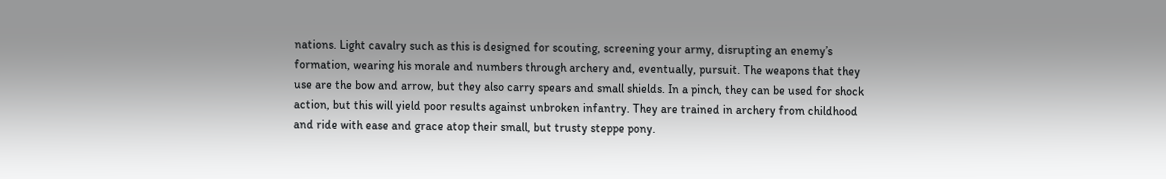nations. Light cavalry such as this is designed for scouting, screening your army, disrupting an enemy’s formation, wearing his morale and numbers through archery and, eventually, pursuit. The weapons that they use are the bow and arrow, but they also carry spears and small shields. In a pinch, they can be used for shock action, but this will yield poor results against unbroken infantry. They are trained in archery from childhood and ride with ease and grace atop their small, but trusty steppe pony.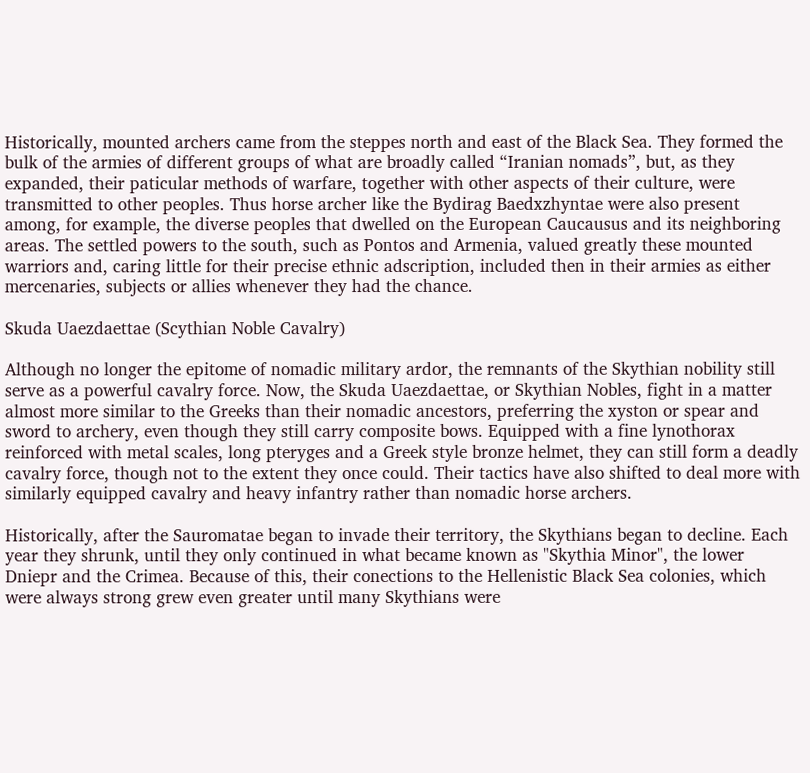Historically, mounted archers came from the steppes north and east of the Black Sea. They formed the bulk of the armies of different groups of what are broadly called “Iranian nomads”, but, as they expanded, their paticular methods of warfare, together with other aspects of their culture, were transmitted to other peoples. Thus horse archer like the Bydirag Baedxzhyntae were also present among, for example, the diverse peoples that dwelled on the European Caucausus and its neighboring areas. The settled powers to the south, such as Pontos and Armenia, valued greatly these mounted warriors and, caring little for their precise ethnic adscription, included then in their armies as either mercenaries, subjects or allies whenever they had the chance.

Skuda Uaezdaettae (Scythian Noble Cavalry)

Although no longer the epitome of nomadic military ardor, the remnants of the Skythian nobility still serve as a powerful cavalry force. Now, the Skuda Uaezdaettae, or Skythian Nobles, fight in a matter almost more similar to the Greeks than their nomadic ancestors, preferring the xyston or spear and sword to archery, even though they still carry composite bows. Equipped with a fine lynothorax reinforced with metal scales, long pteryges and a Greek style bronze helmet, they can still form a deadly cavalry force, though not to the extent they once could. Their tactics have also shifted to deal more with similarly equipped cavalry and heavy infantry rather than nomadic horse archers.

Historically, after the Sauromatae began to invade their territory, the Skythians began to decline. Each year they shrunk, until they only continued in what became known as "Skythia Minor", the lower Dniepr and the Crimea. Because of this, their conections to the Hellenistic Black Sea colonies, which were always strong grew even greater until many Skythians were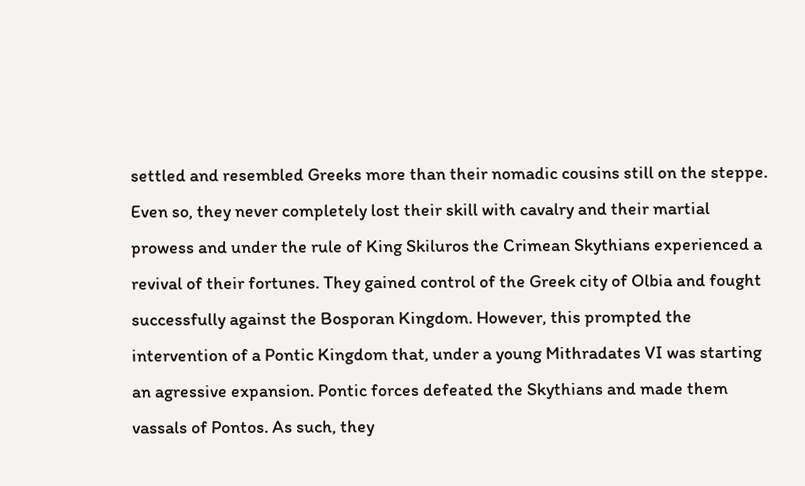settled and resembled Greeks more than their nomadic cousins still on the steppe. Even so, they never completely lost their skill with cavalry and their martial prowess and under the rule of King Skiluros the Crimean Skythians experienced a revival of their fortunes. They gained control of the Greek city of Olbia and fought successfully against the Bosporan Kingdom. However, this prompted the intervention of a Pontic Kingdom that, under a young Mithradates VI was starting an agressive expansion. Pontic forces defeated the Skythians and made them vassals of Pontos. As such, they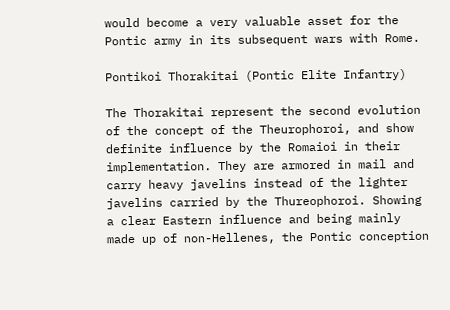would become a very valuable asset for the Pontic army in its subsequent wars with Rome.

Pontikoi Thorakitai (Pontic Elite Infantry)

The Thorakitai represent the second evolution of the concept of the Theurophoroi, and show definite influence by the Romaioi in their implementation. They are armored in mail and carry heavy javelins instead of the lighter javelins carried by the Thureophoroi. Showing a clear Eastern influence and being mainly made up of non-Hellenes, the Pontic conception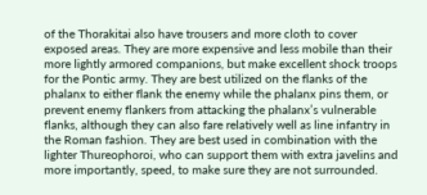of the Thorakitai also have trousers and more cloth to cover exposed areas. They are more expensive and less mobile than their more lightly armored companions, but make excellent shock troops for the Pontic army. They are best utilized on the flanks of the phalanx to either flank the enemy while the phalanx pins them, or prevent enemy flankers from attacking the phalanx’s vulnerable flanks, although they can also fare relatively well as line infantry in the Roman fashion. They are best used in combination with the lighter Thureophoroi, who can support them with extra javelins and more importantly, speed, to make sure they are not surrounded.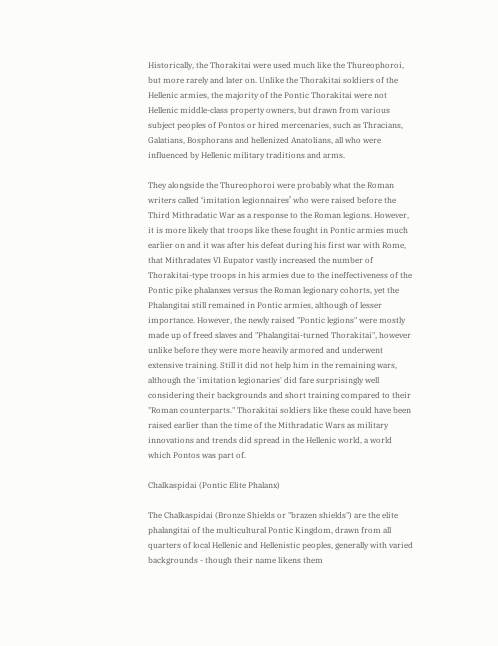Historically, the Thorakitai were used much like the Thureophoroi, but more rarely and later on. Unlike the Thorakitai soldiers of the Hellenic armies, the majority of the Pontic Thorakitai were not Hellenic middle-class property owners, but drawn from various subject peoples of Pontos or hired mercenaries, such as Thracians, Galatians, Bosphorans and hellenized Anatolians, all who were influenced by Hellenic military traditions and arms.

They alongside the Thureophoroi were probably what the Roman writers called ‘imitation legionnaires’ who were raised before the Third Mithradatic War as a response to the Roman legions. However, it is more likely that troops like these fought in Pontic armies much earlier on and it was after his defeat during his first war with Rome, that Mithradates VI Eupator vastly increased the number of Thorakitai-type troops in his armies due to the ineffectiveness of the Pontic pike phalanxes versus the Roman legionary cohorts, yet the Phalangitai still remained in Pontic armies, although of lesser importance. However, the newly raised "Pontic legions" were mostly made up of freed slaves and "Phalangitai-turned Thorakitai", however unlike before they were more heavily armored and underwent extensive training. Still it did not help him in the remaining wars, although the 'imitation legionaries' did fare surprisingly well considering their backgrounds and short training compared to their "Roman counterparts." Thorakitai soldiers like these could have been raised earlier than the time of the Mithradatic Wars as military innovations and trends did spread in the Hellenic world, a world which Pontos was part of.

Chalkaspidai (Pontic Elite Phalanx)

The Chalkaspidai (Bronze Shields or "brazen shields") are the elite phalangitai of the multicultural Pontic Kingdom, drawn from all quarters of local Hellenic and Hellenistic peoples, generally with varied backgrounds - though their name likens them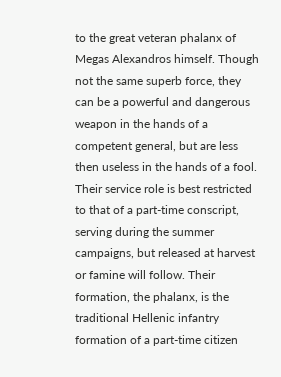to the great veteran phalanx of Megas Alexandros himself. Though not the same superb force, they can be a powerful and dangerous weapon in the hands of a competent general, but are less then useless in the hands of a fool. Their service role is best restricted to that of a part-time conscript, serving during the summer campaigns, but released at harvest or famine will follow. Their formation, the phalanx, is the traditional Hellenic infantry formation of a part-time citizen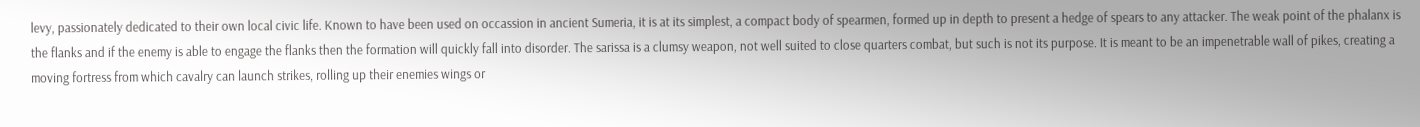levy, passionately dedicated to their own local civic life. Known to have been used on occassion in ancient Sumeria, it is at its simplest, a compact body of spearmen, formed up in depth to present a hedge of spears to any attacker. The weak point of the phalanx is the flanks and if the enemy is able to engage the flanks then the formation will quickly fall into disorder. The sarissa is a clumsy weapon, not well suited to close quarters combat, but such is not its purpose. It is meant to be an impenetrable wall of pikes, creating a moving fortress from which cavalry can launch strikes, rolling up their enemies wings or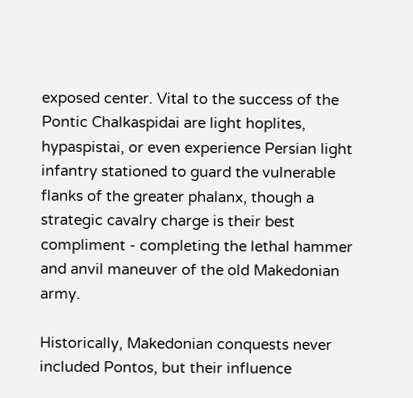exposed center. Vital to the success of the Pontic Chalkaspidai are light hoplites, hypaspistai, or even experience Persian light infantry stationed to guard the vulnerable flanks of the greater phalanx, though a strategic cavalry charge is their best compliment - completing the lethal hammer and anvil maneuver of the old Makedonian army.

Historically, Makedonian conquests never included Pontos, but their influence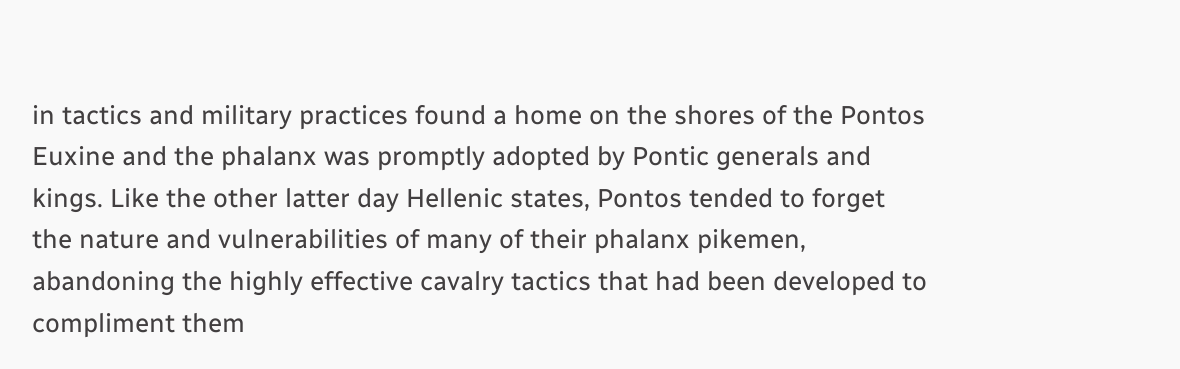in tactics and military practices found a home on the shores of the Pontos Euxine and the phalanx was promptly adopted by Pontic generals and kings. Like the other latter day Hellenic states, Pontos tended to forget the nature and vulnerabilities of many of their phalanx pikemen, abandoning the highly effective cavalry tactics that had been developed to compliment them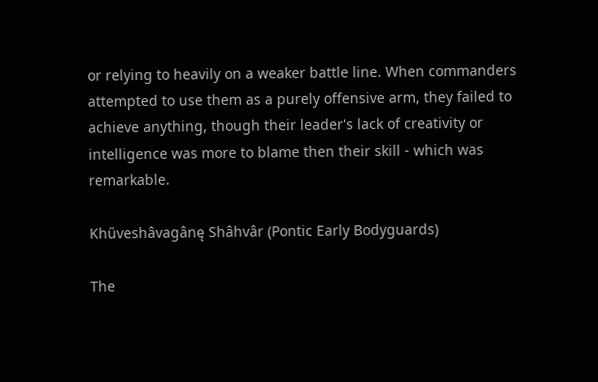or relying to heavily on a weaker battle line. When commanders attempted to use them as a purely offensive arm, they failed to achieve anything, though their leader's lack of creativity or intelligence was more to blame then their skill - which was remarkable.

Khűveshâvagânę Shâhvâr (Pontic Early Bodyguards)

The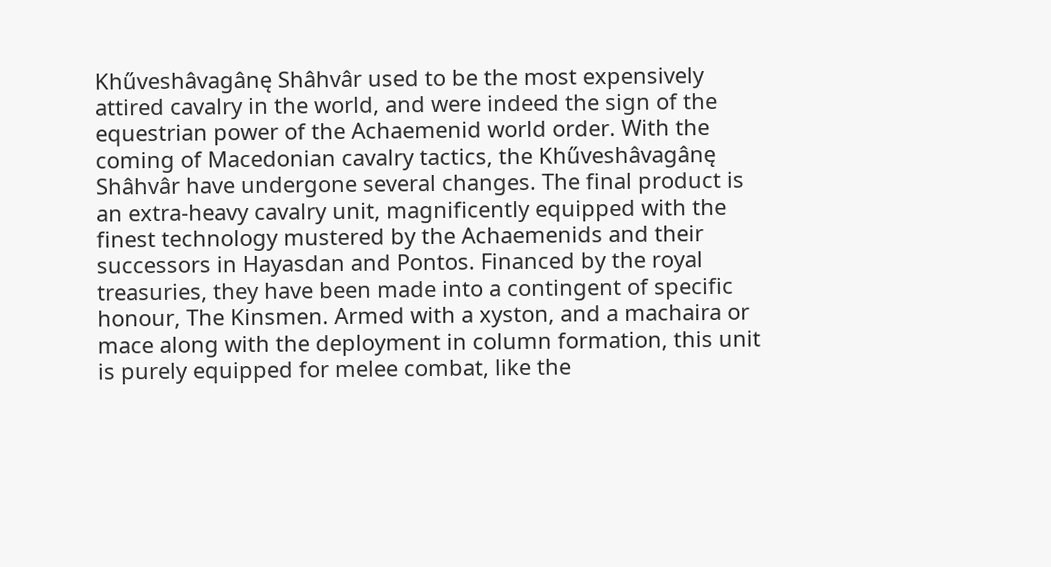Khűveshâvagânę Shâhvâr used to be the most expensively attired cavalry in the world, and were indeed the sign of the equestrian power of the Achaemenid world order. With the coming of Macedonian cavalry tactics, the Khűveshâvagânę Shâhvâr have undergone several changes. The final product is an extra-heavy cavalry unit, magnificently equipped with the finest technology mustered by the Achaemenids and their successors in Hayasdan and Pontos. Financed by the royal treasuries, they have been made into a contingent of specific honour, The Kinsmen. Armed with a xyston, and a machaira or mace along with the deployment in column formation, this unit is purely equipped for melee combat, like the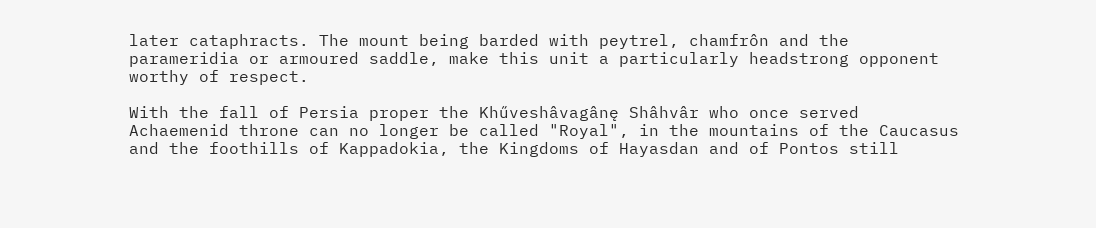later cataphracts. The mount being barded with peytrel, chamfrôn and the parameridia or armoured saddle, make this unit a particularly headstrong opponent worthy of respect.

With the fall of Persia proper the Khűveshâvagânę Shâhvâr who once served Achaemenid throne can no longer be called "Royal", in the mountains of the Caucasus and the foothills of Kappadokia, the Kingdoms of Hayasdan and of Pontos still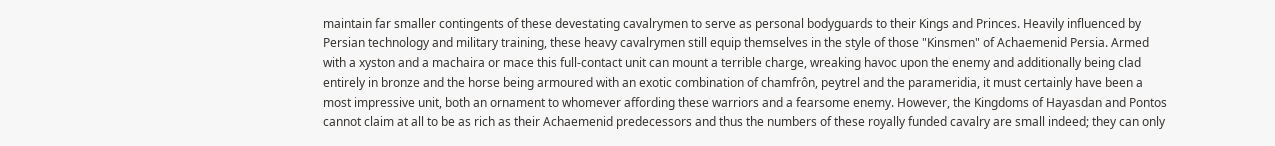maintain far smaller contingents of these devestating cavalrymen to serve as personal bodyguards to their Kings and Princes. Heavily influenced by Persian technology and military training, these heavy cavalrymen still equip themselves in the style of those "Kinsmen" of Achaemenid Persia. Armed with a xyston and a machaira or mace this full-contact unit can mount a terrible charge, wreaking havoc upon the enemy and additionally being clad entirely in bronze and the horse being armoured with an exotic combination of chamfrôn, peytrel and the parameridia, it must certainly have been a most impressive unit, both an ornament to whomever affording these warriors and a fearsome enemy. However, the Kingdoms of Hayasdan and Pontos cannot claim at all to be as rich as their Achaemenid predecessors and thus the numbers of these royally funded cavalry are small indeed; they can only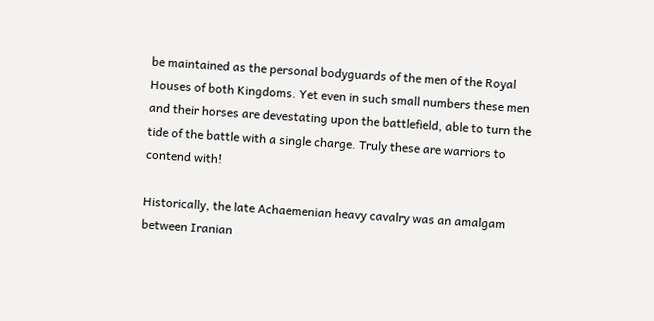be maintained as the personal bodyguards of the men of the Royal Houses of both Kingdoms. Yet even in such small numbers these men and their horses are devestating upon the battlefield, able to turn the tide of the battle with a single charge. Truly these are warriors to contend with!

Historically, the late Achaemenian heavy cavalry was an amalgam between Iranian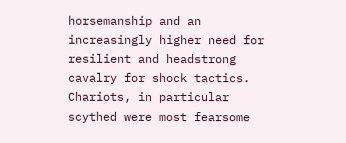horsemanship and an increasingly higher need for resilient and headstrong cavalry for shock tactics. Chariots, in particular scythed were most fearsome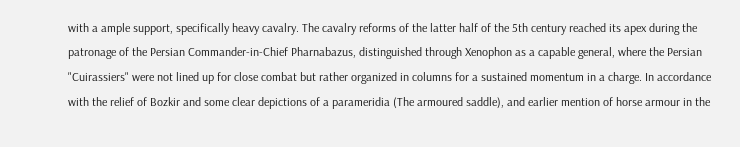with a ample support, specifically heavy cavalry. The cavalry reforms of the latter half of the 5th century reached its apex during the patronage of the Persian Commander-in-Chief Pharnabazus, distinguished through Xenophon as a capable general, where the Persian "Cuirassiers" were not lined up for close combat but rather organized in columns for a sustained momentum in a charge. In accordance with the relief of Bozkir and some clear depictions of a parameridia (The armoured saddle), and earlier mention of horse armour in the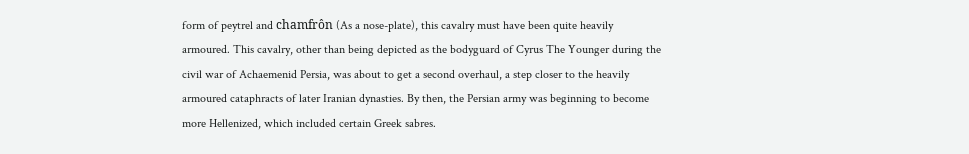form of peytrel and chamfrôn (As a nose-plate), this cavalry must have been quite heavily armoured. This cavalry, other than being depicted as the bodyguard of Cyrus The Younger during the civil war of Achaemenid Persia, was about to get a second overhaul, a step closer to the heavily armoured cataphracts of later Iranian dynasties. By then, the Persian army was beginning to become more Hellenized, which included certain Greek sabres.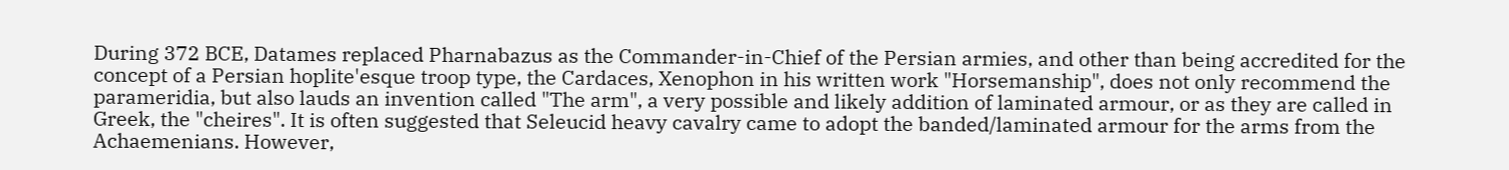During 372 BCE, Datames replaced Pharnabazus as the Commander-in-Chief of the Persian armies, and other than being accredited for the concept of a Persian hoplite'esque troop type, the Cardaces, Xenophon in his written work "Horsemanship", does not only recommend the parameridia, but also lauds an invention called "The arm", a very possible and likely addition of laminated armour, or as they are called in Greek, the "cheires". It is often suggested that Seleucid heavy cavalry came to adopt the banded/laminated armour for the arms from the Achaemenians. However,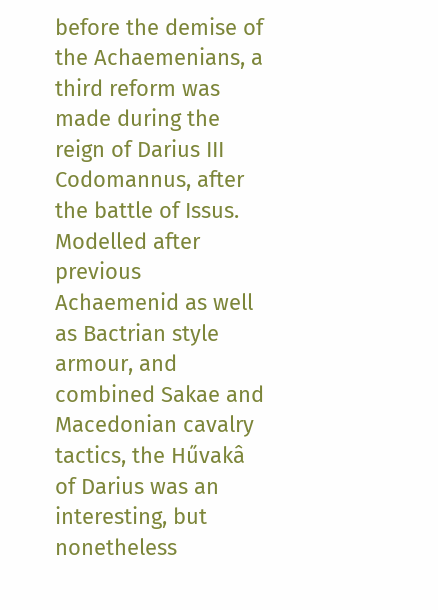before the demise of the Achaemenians, a third reform was made during the reign of Darius III Codomannus, after the battle of Issus. Modelled after previous Achaemenid as well as Bactrian style armour, and combined Sakae and Macedonian cavalry tactics, the Hűvakâ of Darius was an interesting, but nonetheless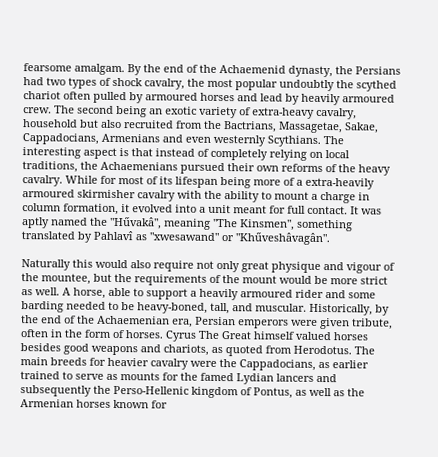fearsome amalgam. By the end of the Achaemenid dynasty, the Persians had two types of shock cavalry, the most popular undoubtly the scythed chariot often pulled by armoured horses and lead by heavily armoured crew. The second being an exotic variety of extra-heavy cavalry, household but also recruited from the Bactrians, Massagetae, Sakae, Cappadocians, Armenians and even westernly Scythians. The interesting aspect is that instead of completely relying on local traditions, the Achaemenians pursued their own reforms of the heavy cavalry. While for most of its lifespan being more of a extra-heavily armoured skirmisher cavalry with the ability to mount a charge in column formation, it evolved into a unit meant for full contact. It was aptly named the "Hűvakâ", meaning "The Kinsmen", something translated by Pahlavî as "xwesawand" or "Khűveshâvagân".

Naturally this would also require not only great physique and vigour of the mountee, but the requirements of the mount would be more strict as well. A horse, able to support a heavily armoured rider and some barding needed to be heavy-boned, tall, and muscular. Historically, by the end of the Achaemenian era, Persian emperors were given tribute, often in the form of horses. Cyrus The Great himself valued horses besides good weapons and chariots, as quoted from Herodotus. The main breeds for heavier cavalry were the Cappadocians, as earlier trained to serve as mounts for the famed Lydian lancers and subsequently the Perso-Hellenic kingdom of Pontus, as well as the Armenian horses known for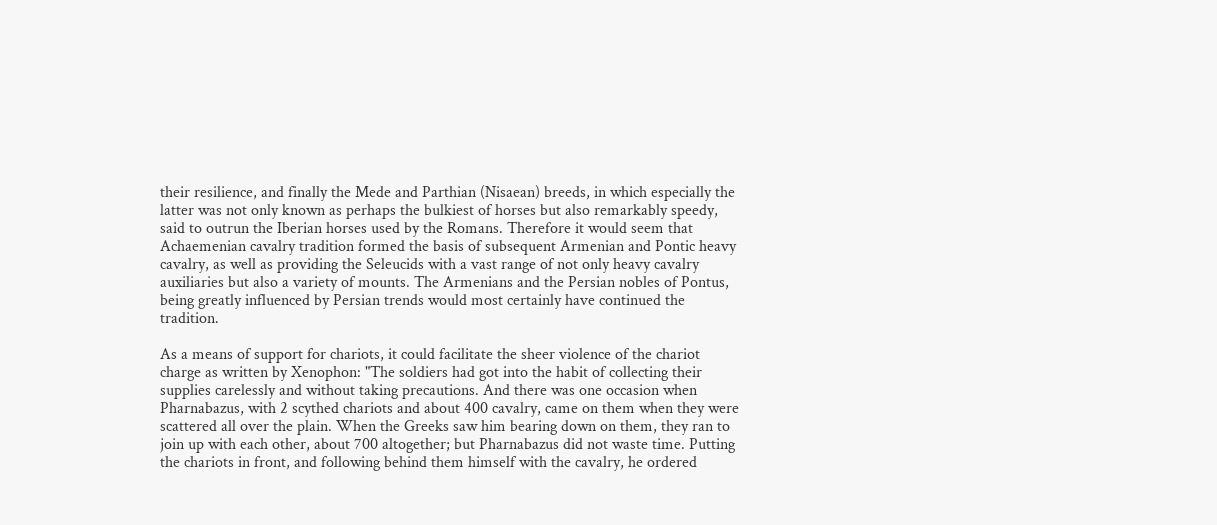their resilience, and finally the Mede and Parthian (Nisaean) breeds, in which especially the latter was not only known as perhaps the bulkiest of horses but also remarkably speedy, said to outrun the Iberian horses used by the Romans. Therefore it would seem that Achaemenian cavalry tradition formed the basis of subsequent Armenian and Pontic heavy cavalry, as well as providing the Seleucids with a vast range of not only heavy cavalry auxiliaries but also a variety of mounts. The Armenians and the Persian nobles of Pontus, being greatly influenced by Persian trends would most certainly have continued the tradition.

As a means of support for chariots, it could facilitate the sheer violence of the chariot charge as written by Xenophon: "The soldiers had got into the habit of collecting their supplies carelessly and without taking precautions. And there was one occasion when Pharnabazus, with 2 scythed chariots and about 400 cavalry, came on them when they were scattered all over the plain. When the Greeks saw him bearing down on them, they ran to join up with each other, about 700 altogether; but Pharnabazus did not waste time. Putting the chariots in front, and following behind them himself with the cavalry, he ordered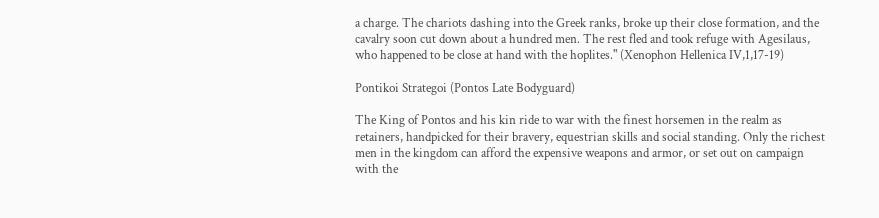a charge. The chariots dashing into the Greek ranks, broke up their close formation, and the cavalry soon cut down about a hundred men. The rest fled and took refuge with Agesilaus, who happened to be close at hand with the hoplites." (Xenophon Hellenica IV,1,17-19)

Pontikoi Strategoi (Pontos Late Bodyguard)

The King of Pontos and his kin ride to war with the finest horsemen in the realm as retainers, handpicked for their bravery, equestrian skills and social standing. Only the richest men in the kingdom can afford the expensive weapons and armor, or set out on campaign with the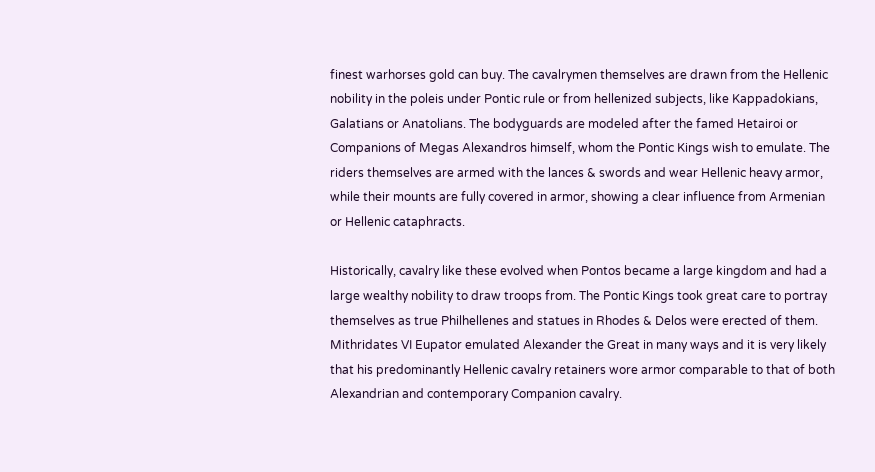finest warhorses gold can buy. The cavalrymen themselves are drawn from the Hellenic nobility in the poleis under Pontic rule or from hellenized subjects, like Kappadokians, Galatians or Anatolians. The bodyguards are modeled after the famed Hetairoi or Companions of Megas Alexandros himself, whom the Pontic Kings wish to emulate. The riders themselves are armed with the lances & swords and wear Hellenic heavy armor, while their mounts are fully covered in armor, showing a clear influence from Armenian or Hellenic cataphracts.

Historically, cavalry like these evolved when Pontos became a large kingdom and had a large wealthy nobility to draw troops from. The Pontic Kings took great care to portray themselves as true Philhellenes and statues in Rhodes & Delos were erected of them. Mithridates VI Eupator emulated Alexander the Great in many ways and it is very likely that his predominantly Hellenic cavalry retainers wore armor comparable to that of both Alexandrian and contemporary Companion cavalry.